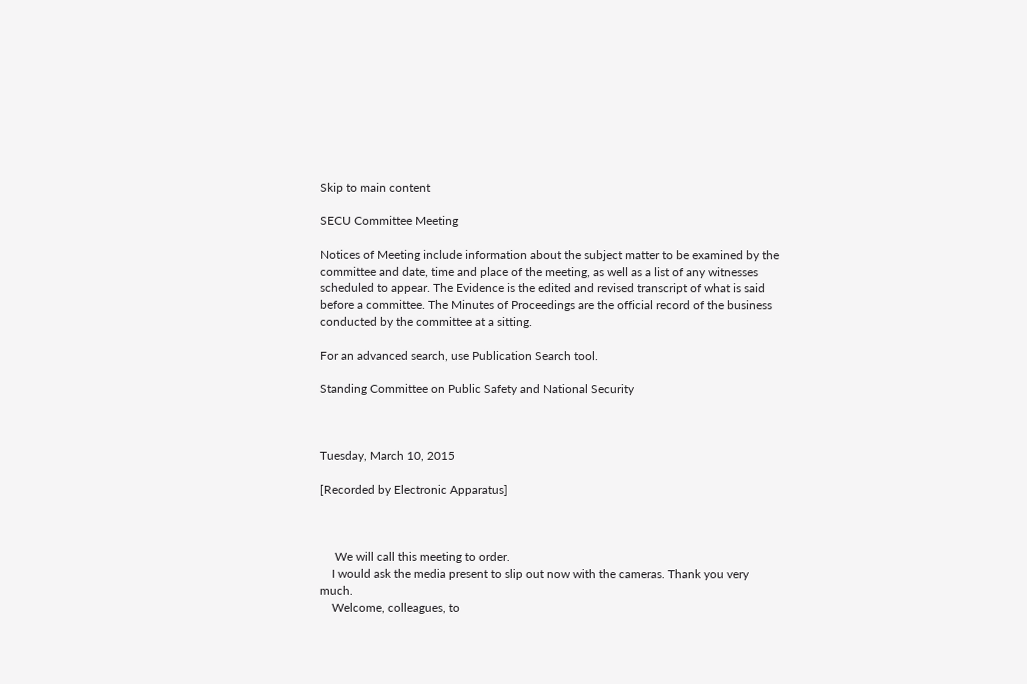Skip to main content

SECU Committee Meeting

Notices of Meeting include information about the subject matter to be examined by the committee and date, time and place of the meeting, as well as a list of any witnesses scheduled to appear. The Evidence is the edited and revised transcript of what is said before a committee. The Minutes of Proceedings are the official record of the business conducted by the committee at a sitting.

For an advanced search, use Publication Search tool.

Standing Committee on Public Safety and National Security



Tuesday, March 10, 2015

[Recorded by Electronic Apparatus]



     We will call this meeting to order.
    I would ask the media present to slip out now with the cameras. Thank you very much.
    Welcome, colleagues, to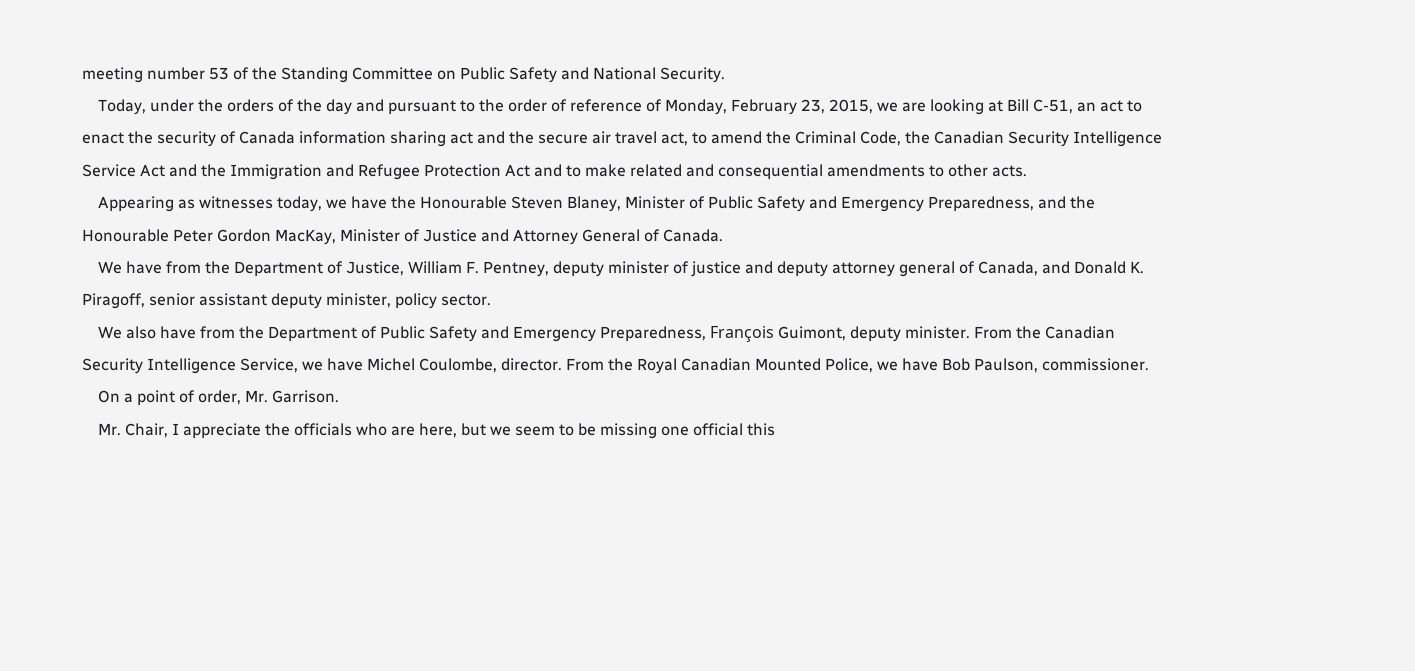meeting number 53 of the Standing Committee on Public Safety and National Security.
    Today, under the orders of the day and pursuant to the order of reference of Monday, February 23, 2015, we are looking at Bill C-51, an act to enact the security of Canada information sharing act and the secure air travel act, to amend the Criminal Code, the Canadian Security Intelligence Service Act and the Immigration and Refugee Protection Act and to make related and consequential amendments to other acts.
    Appearing as witnesses today, we have the Honourable Steven Blaney, Minister of Public Safety and Emergency Preparedness, and the Honourable Peter Gordon MacKay, Minister of Justice and Attorney General of Canada.
    We have from the Department of Justice, William F. Pentney, deputy minister of justice and deputy attorney general of Canada, and Donald K. Piragoff, senior assistant deputy minister, policy sector.
    We also have from the Department of Public Safety and Emergency Preparedness, François Guimont, deputy minister. From the Canadian Security Intelligence Service, we have Michel Coulombe, director. From the Royal Canadian Mounted Police, we have Bob Paulson, commissioner.
    On a point of order, Mr. Garrison.
    Mr. Chair, I appreciate the officials who are here, but we seem to be missing one official this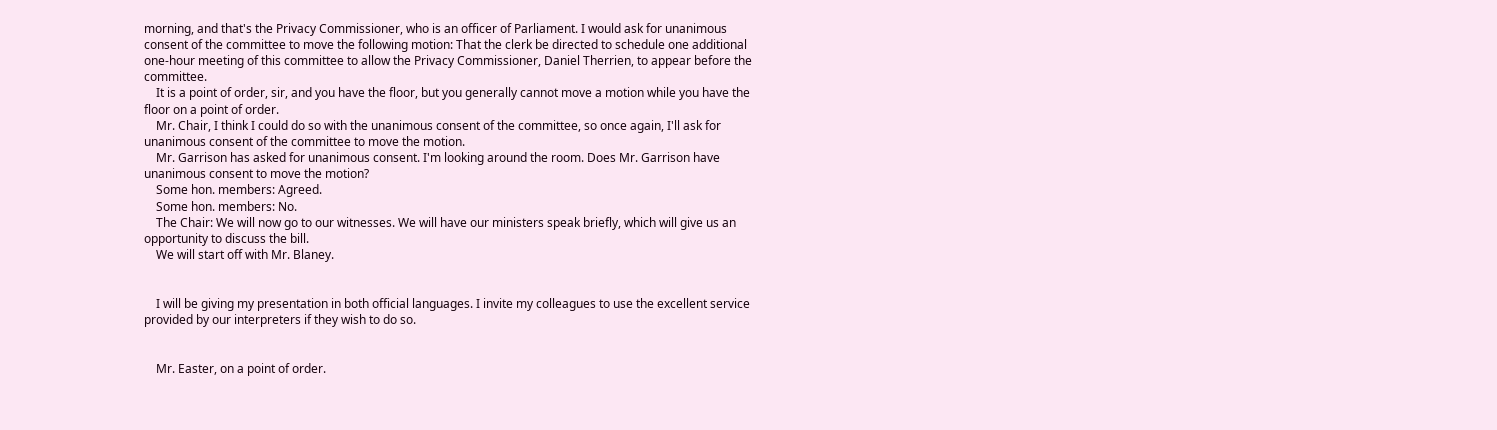morning, and that's the Privacy Commissioner, who is an officer of Parliament. I would ask for unanimous consent of the committee to move the following motion: That the clerk be directed to schedule one additional one-hour meeting of this committee to allow the Privacy Commissioner, Daniel Therrien, to appear before the committee.
    It is a point of order, sir, and you have the floor, but you generally cannot move a motion while you have the floor on a point of order.
    Mr. Chair, I think I could do so with the unanimous consent of the committee, so once again, I'll ask for unanimous consent of the committee to move the motion.
    Mr. Garrison has asked for unanimous consent. I'm looking around the room. Does Mr. Garrison have unanimous consent to move the motion?
    Some hon. members: Agreed.
    Some hon. members: No.
    The Chair: We will now go to our witnesses. We will have our ministers speak briefly, which will give us an opportunity to discuss the bill.
    We will start off with Mr. Blaney.


    I will be giving my presentation in both official languages. I invite my colleagues to use the excellent service provided by our interpreters if they wish to do so.


    Mr. Easter, on a point of order.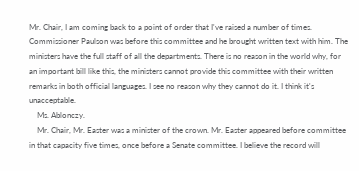Mr. Chair, I am coming back to a point of order that I've raised a number of times. Commissioner Paulson was before this committee and he brought written text with him. The ministers have the full staff of all the departments. There is no reason in the world why, for an important bill like this, the ministers cannot provide this committee with their written remarks in both official languages. I see no reason why they cannot do it. I think it's unacceptable.
    Ms. Ablonczy.
    Mr. Chair, Mr. Easter was a minister of the crown. Mr. Easter appeared before committee in that capacity five times, once before a Senate committee. I believe the record will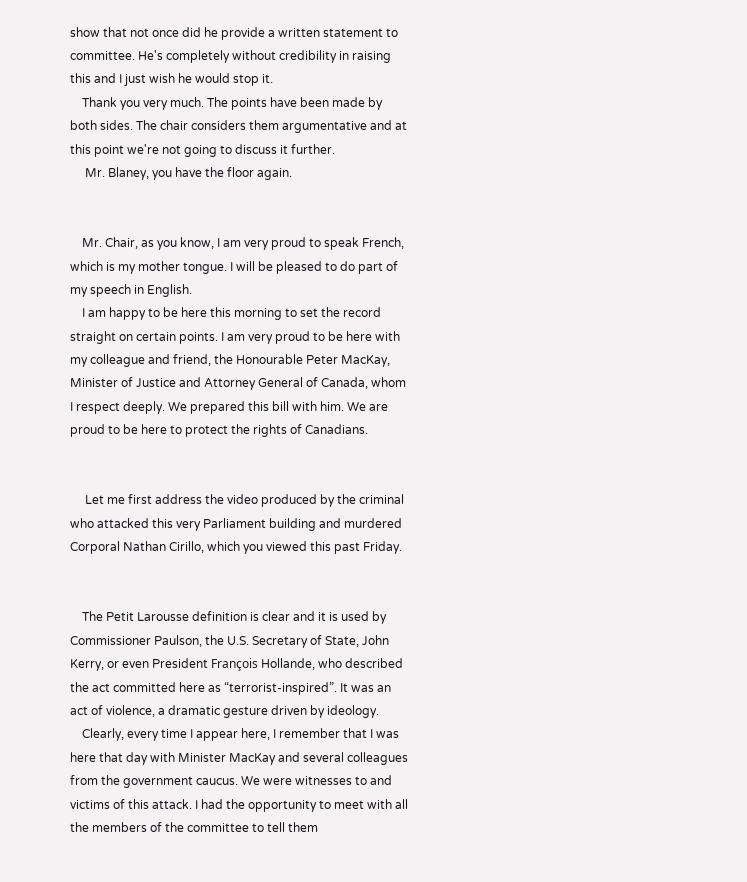show that not once did he provide a written statement to committee. He's completely without credibility in raising this and I just wish he would stop it.
    Thank you very much. The points have been made by both sides. The chair considers them argumentative and at this point we're not going to discuss it further.
     Mr. Blaney, you have the floor again.


    Mr. Chair, as you know, I am very proud to speak French, which is my mother tongue. I will be pleased to do part of my speech in English.
    I am happy to be here this morning to set the record straight on certain points. I am very proud to be here with my colleague and friend, the Honourable Peter MacKay, Minister of Justice and Attorney General of Canada, whom I respect deeply. We prepared this bill with him. We are proud to be here to protect the rights of Canadians.


     Let me first address the video produced by the criminal who attacked this very Parliament building and murdered Corporal Nathan Cirillo, which you viewed this past Friday.


    The Petit Larousse definition is clear and it is used by Commissioner Paulson, the U.S. Secretary of State, John Kerry, or even President François Hollande, who described the act committed here as “terrorist-inspired”. It was an act of violence, a dramatic gesture driven by ideology.
    Clearly, every time I appear here, I remember that I was here that day with Minister MacKay and several colleagues from the government caucus. We were witnesses to and victims of this attack. I had the opportunity to meet with all the members of the committee to tell them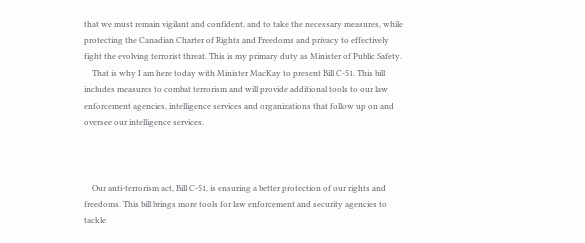that we must remain vigilant and confident, and to take the necessary measures, while protecting the Canadian Charter of Rights and Freedoms and privacy to effectively fight the evolving terrorist threat. This is my primary duty as Minister of Public Safety.
    That is why I am here today with Minister MacKay to present Bill C-51. This bill includes measures to combat terrorism and will provide additional tools to our law enforcement agencies, intelligence services and organizations that follow up on and oversee our intelligence services.



    Our anti-terrorism act, Bill C-51, is ensuring a better protection of our rights and freedoms. This bill brings more tools for law enforcement and security agencies to tackle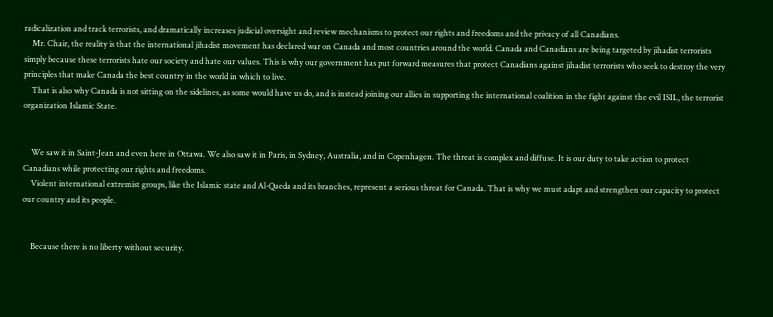radicalization and track terrorists, and dramatically increases judicial oversight and review mechanisms to protect our rights and freedoms and the privacy of all Canadians.
    Mr. Chair, the reality is that the international jihadist movement has declared war on Canada and most countries around the world. Canada and Canadians are being targeted by jihadist terrorists simply because these terrorists hate our society and hate our values. This is why our government has put forward measures that protect Canadians against jihadist terrorists who seek to destroy the very principles that make Canada the best country in the world in which to live.
    That is also why Canada is not sitting on the sidelines, as some would have us do, and is instead joining our allies in supporting the international coalition in the fight against the evil ISIL, the terrorist organization Islamic State.


    We saw it in Saint-Jean and even here in Ottawa. We also saw it in Paris, in Sydney, Australia, and in Copenhagen. The threat is complex and diffuse. It is our duty to take action to protect Canadians while protecting our rights and freedoms.
    Violent international extremist groups, like the Islamic state and Al-Qaeda and its branches, represent a serious threat for Canada. That is why we must adapt and strengthen our capacity to protect our country and its people.


    Because there is no liberty without security.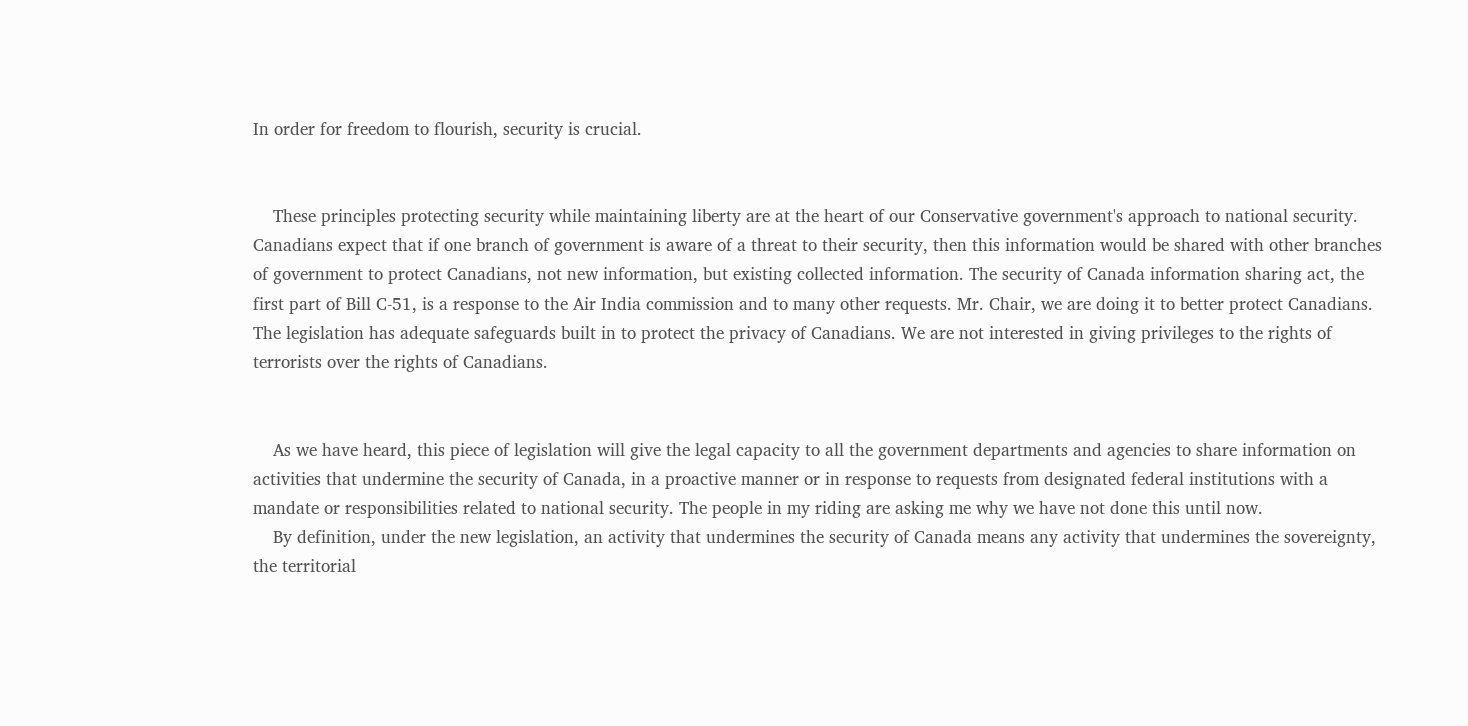In order for freedom to flourish, security is crucial.


    These principles protecting security while maintaining liberty are at the heart of our Conservative government's approach to national security. Canadians expect that if one branch of government is aware of a threat to their security, then this information would be shared with other branches of government to protect Canadians, not new information, but existing collected information. The security of Canada information sharing act, the first part of Bill C-51, is a response to the Air India commission and to many other requests. Mr. Chair, we are doing it to better protect Canadians. The legislation has adequate safeguards built in to protect the privacy of Canadians. We are not interested in giving privileges to the rights of terrorists over the rights of Canadians.


    As we have heard, this piece of legislation will give the legal capacity to all the government departments and agencies to share information on activities that undermine the security of Canada, in a proactive manner or in response to requests from designated federal institutions with a mandate or responsibilities related to national security. The people in my riding are asking me why we have not done this until now.
    By definition, under the new legislation, an activity that undermines the security of Canada means any activity that undermines the sovereignty, the territorial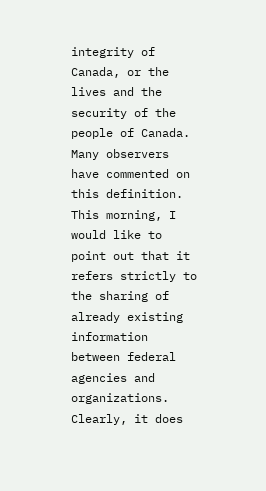integrity of Canada, or the lives and the security of the people of Canada. Many observers have commented on this definition. This morning, I would like to point out that it refers strictly to the sharing of already existing information between federal agencies and organizations. Clearly, it does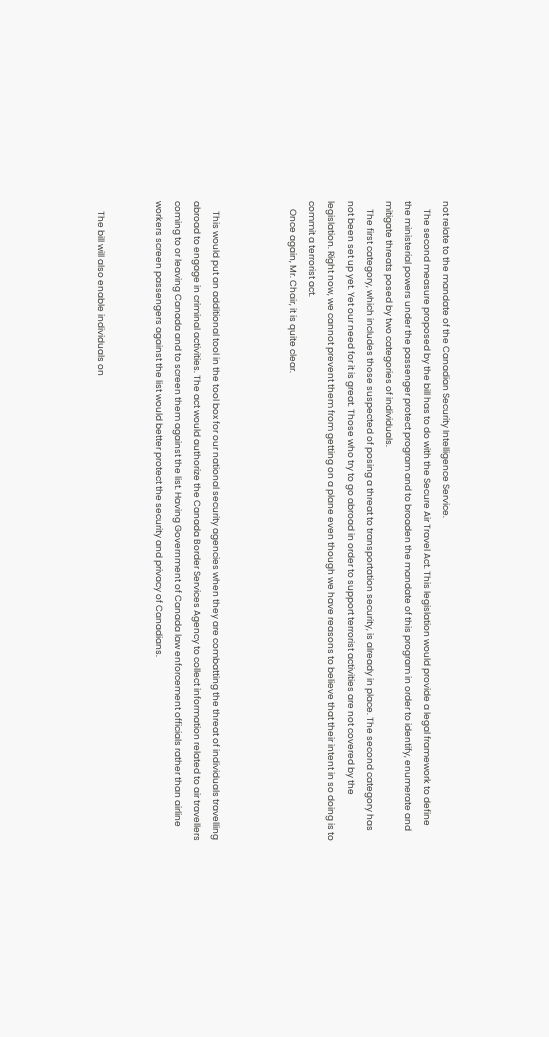not relate to the mandate of the Canadian Security Intelligence Service.
    The second measure proposed by the bill has to do with the Secure Air Travel Act. This legislation would provide a legal framework to define the ministerial powers under the passenger protect program and to broaden the mandate of this program in order to identify, enumerate and mitigate threats posed by two categories of individuals.
    The first category, which includes those suspected of posing a threat to transportation security, is already in place. The second category has not been set up yet. Yet our need for it is great. Those who try to go abroad in order to support terrorist activities are not covered by the legislation. Right now, we cannot prevent them from getting on a plane even though we have reasons to believe that their intent in so doing is to commit a terrorist act.
    Once again, Mr. Chair, it is quite clear.



     This would put an additional tool in the tool box for our national security agencies when they are combatting the threat of individuals travelling abroad to engage in criminal activities. The act would authorize the Canada Border Services Agency to collect information related to air travellers coming to or leaving Canada and to screen them against the list. Having Government of Canada law enforcement officials rather than airline workers screen passengers against the list would better protect the security and privacy of Canadians.


     The bill will also enable individuals on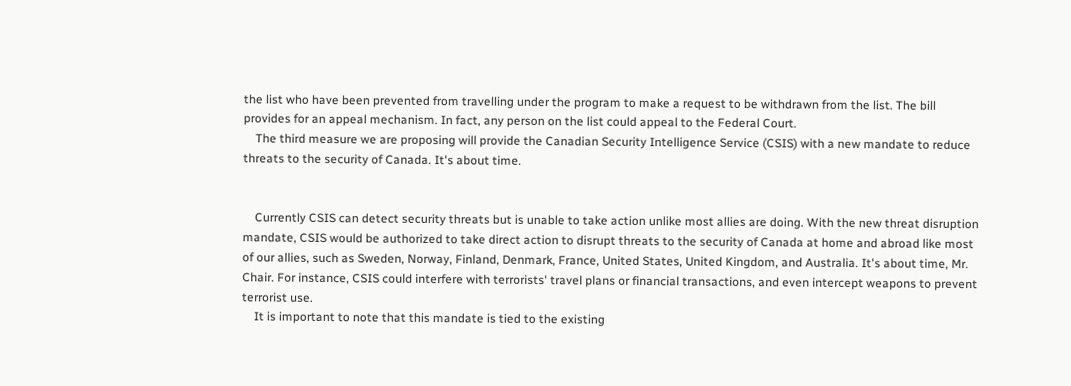the list who have been prevented from travelling under the program to make a request to be withdrawn from the list. The bill provides for an appeal mechanism. In fact, any person on the list could appeal to the Federal Court.
    The third measure we are proposing will provide the Canadian Security Intelligence Service (CSIS) with a new mandate to reduce threats to the security of Canada. It's about time.


    Currently CSIS can detect security threats but is unable to take action unlike most allies are doing. With the new threat disruption mandate, CSIS would be authorized to take direct action to disrupt threats to the security of Canada at home and abroad like most of our allies, such as Sweden, Norway, Finland, Denmark, France, United States, United Kingdom, and Australia. It's about time, Mr. Chair. For instance, CSIS could interfere with terrorists' travel plans or financial transactions, and even intercept weapons to prevent terrorist use.
    It is important to note that this mandate is tied to the existing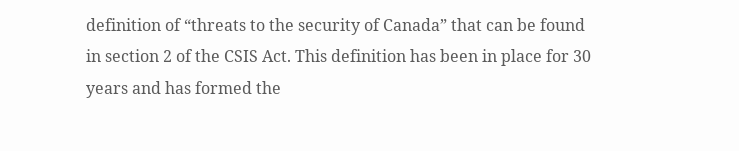definition of “threats to the security of Canada” that can be found in section 2 of the CSIS Act. This definition has been in place for 30 years and has formed the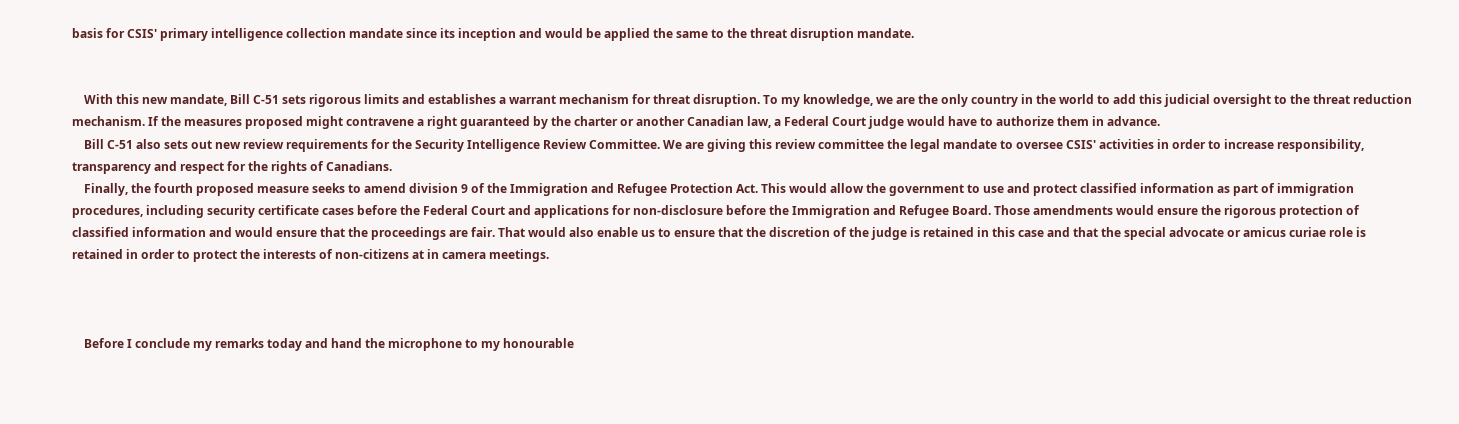basis for CSIS' primary intelligence collection mandate since its inception and would be applied the same to the threat disruption mandate.


    With this new mandate, Bill C-51 sets rigorous limits and establishes a warrant mechanism for threat disruption. To my knowledge, we are the only country in the world to add this judicial oversight to the threat reduction mechanism. If the measures proposed might contravene a right guaranteed by the charter or another Canadian law, a Federal Court judge would have to authorize them in advance.
    Bill C-51 also sets out new review requirements for the Security Intelligence Review Committee. We are giving this review committee the legal mandate to oversee CSIS' activities in order to increase responsibility, transparency and respect for the rights of Canadians.
    Finally, the fourth proposed measure seeks to amend division 9 of the Immigration and Refugee Protection Act. This would allow the government to use and protect classified information as part of immigration procedures, including security certificate cases before the Federal Court and applications for non-disclosure before the Immigration and Refugee Board. Those amendments would ensure the rigorous protection of classified information and would ensure that the proceedings are fair. That would also enable us to ensure that the discretion of the judge is retained in this case and that the special advocate or amicus curiae role is retained in order to protect the interests of non-citizens at in camera meetings.



    Before I conclude my remarks today and hand the microphone to my honourable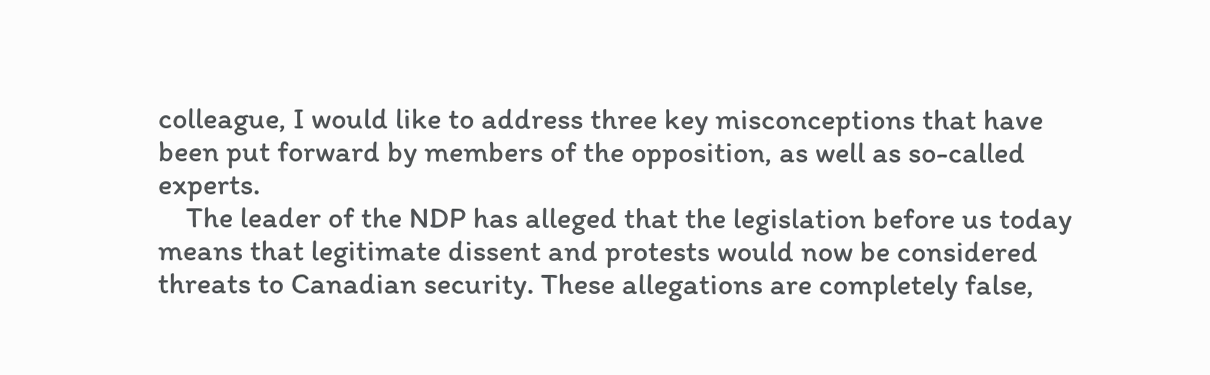colleague, I would like to address three key misconceptions that have been put forward by members of the opposition, as well as so-called experts.
    The leader of the NDP has alleged that the legislation before us today means that legitimate dissent and protests would now be considered threats to Canadian security. These allegations are completely false,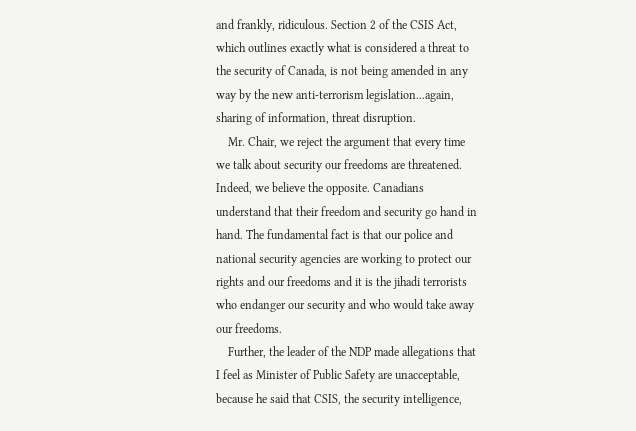and frankly, ridiculous. Section 2 of the CSIS Act, which outlines exactly what is considered a threat to the security of Canada, is not being amended in any way by the new anti-terrorism legislation...again, sharing of information, threat disruption.
    Mr. Chair, we reject the argument that every time we talk about security our freedoms are threatened. Indeed, we believe the opposite. Canadians understand that their freedom and security go hand in hand. The fundamental fact is that our police and national security agencies are working to protect our rights and our freedoms and it is the jihadi terrorists who endanger our security and who would take away our freedoms.
    Further, the leader of the NDP made allegations that I feel as Minister of Public Safety are unacceptable, because he said that CSIS, the security intelligence,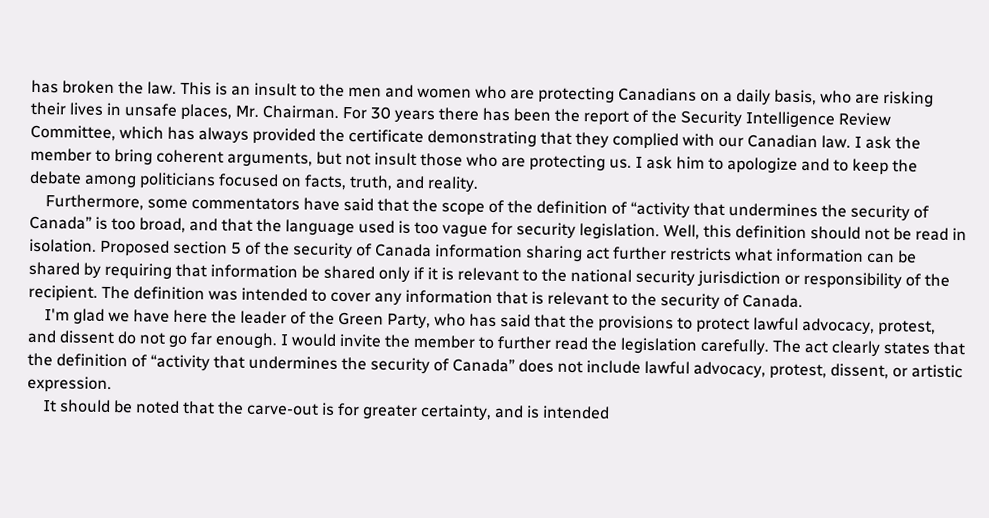has broken the law. This is an insult to the men and women who are protecting Canadians on a daily basis, who are risking their lives in unsafe places, Mr. Chairman. For 30 years there has been the report of the Security Intelligence Review Committee, which has always provided the certificate demonstrating that they complied with our Canadian law. I ask the member to bring coherent arguments, but not insult those who are protecting us. I ask him to apologize and to keep the debate among politicians focused on facts, truth, and reality.
    Furthermore, some commentators have said that the scope of the definition of “activity that undermines the security of Canada” is too broad, and that the language used is too vague for security legislation. Well, this definition should not be read in isolation. Proposed section 5 of the security of Canada information sharing act further restricts what information can be shared by requiring that information be shared only if it is relevant to the national security jurisdiction or responsibility of the recipient. The definition was intended to cover any information that is relevant to the security of Canada.
    I'm glad we have here the leader of the Green Party, who has said that the provisions to protect lawful advocacy, protest, and dissent do not go far enough. I would invite the member to further read the legislation carefully. The act clearly states that the definition of “activity that undermines the security of Canada” does not include lawful advocacy, protest, dissent, or artistic expression.
    It should be noted that the carve-out is for greater certainty, and is intended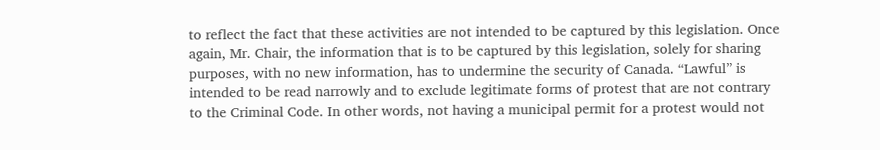to reflect the fact that these activities are not intended to be captured by this legislation. Once again, Mr. Chair, the information that is to be captured by this legislation, solely for sharing purposes, with no new information, has to undermine the security of Canada. “Lawful” is intended to be read narrowly and to exclude legitimate forms of protest that are not contrary to the Criminal Code. In other words, not having a municipal permit for a protest would not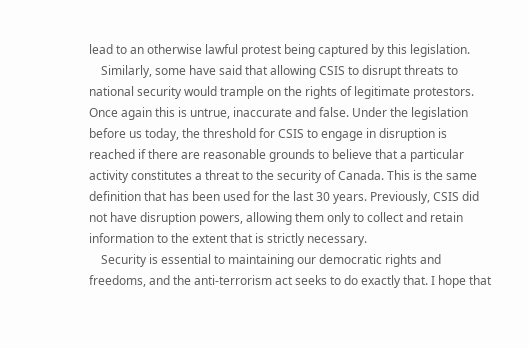lead to an otherwise lawful protest being captured by this legislation.
    Similarly, some have said that allowing CSIS to disrupt threats to national security would trample on the rights of legitimate protestors. Once again this is untrue, inaccurate and false. Under the legislation before us today, the threshold for CSIS to engage in disruption is reached if there are reasonable grounds to believe that a particular activity constitutes a threat to the security of Canada. This is the same definition that has been used for the last 30 years. Previously, CSIS did not have disruption powers, allowing them only to collect and retain information to the extent that is strictly necessary.
    Security is essential to maintaining our democratic rights and freedoms, and the anti-terrorism act seeks to do exactly that. I hope that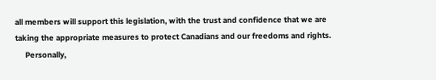all members will support this legislation, with the trust and confidence that we are taking the appropriate measures to protect Canadians and our freedoms and rights.
     Personally,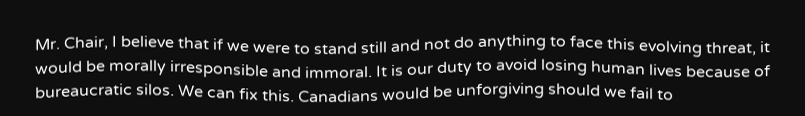Mr. Chair, I believe that if we were to stand still and not do anything to face this evolving threat, it would be morally irresponsible and immoral. It is our duty to avoid losing human lives because of bureaucratic silos. We can fix this. Canadians would be unforgiving should we fail to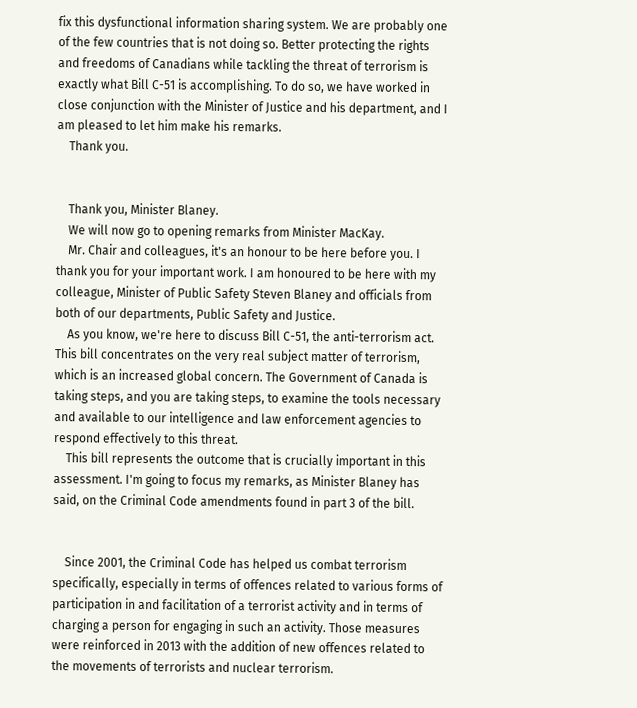fix this dysfunctional information sharing system. We are probably one of the few countries that is not doing so. Better protecting the rights and freedoms of Canadians while tackling the threat of terrorism is exactly what Bill C-51 is accomplishing. To do so, we have worked in close conjunction with the Minister of Justice and his department, and I am pleased to let him make his remarks.
    Thank you.


    Thank you, Minister Blaney.
    We will now go to opening remarks from Minister MacKay.
    Mr. Chair and colleagues, it's an honour to be here before you. I thank you for your important work. I am honoured to be here with my colleague, Minister of Public Safety Steven Blaney and officials from both of our departments, Public Safety and Justice.
    As you know, we're here to discuss Bill C-51, the anti-terrorism act. This bill concentrates on the very real subject matter of terrorism, which is an increased global concern. The Government of Canada is taking steps, and you are taking steps, to examine the tools necessary and available to our intelligence and law enforcement agencies to respond effectively to this threat.
    This bill represents the outcome that is crucially important in this assessment. I'm going to focus my remarks, as Minister Blaney has said, on the Criminal Code amendments found in part 3 of the bill.


    Since 2001, the Criminal Code has helped us combat terrorism specifically, especially in terms of offences related to various forms of participation in and facilitation of a terrorist activity and in terms of charging a person for engaging in such an activity. Those measures were reinforced in 2013 with the addition of new offences related to the movements of terrorists and nuclear terrorism.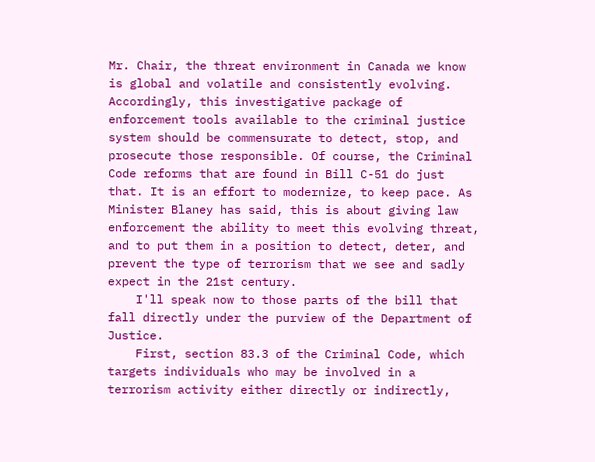Mr. Chair, the threat environment in Canada we know is global and volatile and consistently evolving. Accordingly, this investigative package of enforcement tools available to the criminal justice system should be commensurate to detect, stop, and prosecute those responsible. Of course, the Criminal Code reforms that are found in Bill C-51 do just that. It is an effort to modernize, to keep pace. As Minister Blaney has said, this is about giving law enforcement the ability to meet this evolving threat, and to put them in a position to detect, deter, and prevent the type of terrorism that we see and sadly expect in the 21st century.
    I'll speak now to those parts of the bill that fall directly under the purview of the Department of Justice.
    First, section 83.3 of the Criminal Code, which targets individuals who may be involved in a terrorism activity either directly or indirectly,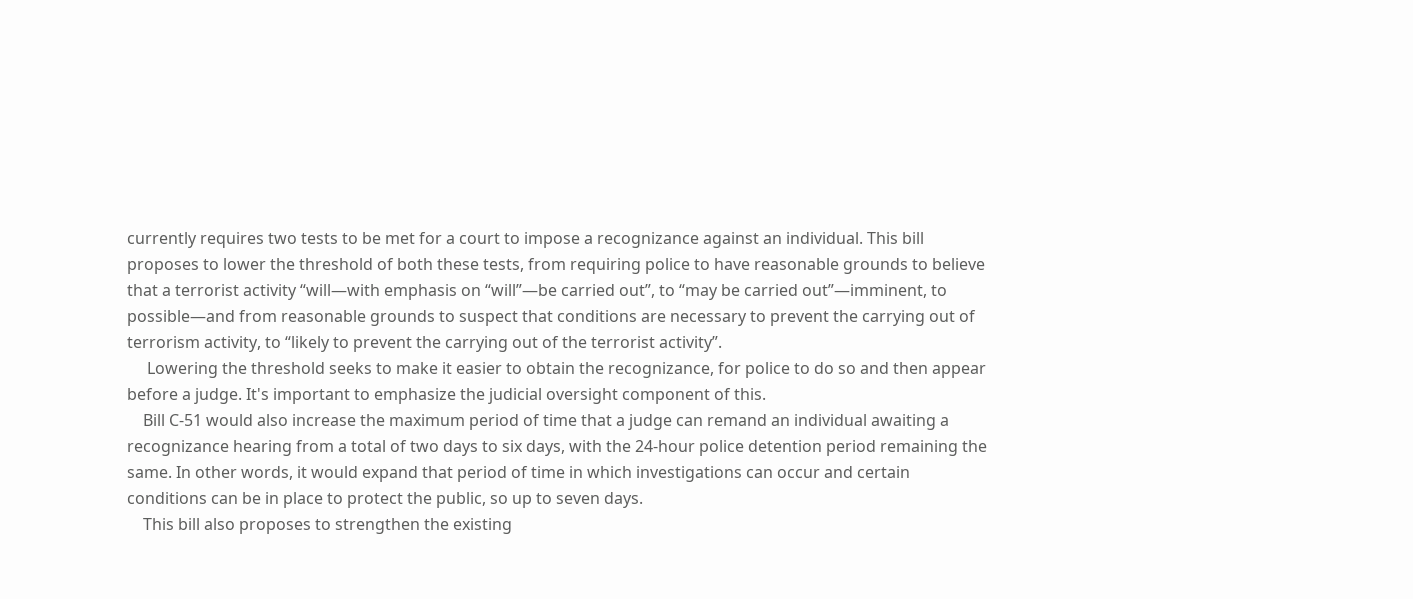currently requires two tests to be met for a court to impose a recognizance against an individual. This bill proposes to lower the threshold of both these tests, from requiring police to have reasonable grounds to believe that a terrorist activity “will—with emphasis on “will”—be carried out”, to “may be carried out”—imminent, to possible—and from reasonable grounds to suspect that conditions are necessary to prevent the carrying out of terrorism activity, to “likely to prevent the carrying out of the terrorist activity”.
     Lowering the threshold seeks to make it easier to obtain the recognizance, for police to do so and then appear before a judge. It's important to emphasize the judicial oversight component of this.
    Bill C-51 would also increase the maximum period of time that a judge can remand an individual awaiting a recognizance hearing from a total of two days to six days, with the 24-hour police detention period remaining the same. In other words, it would expand that period of time in which investigations can occur and certain conditions can be in place to protect the public, so up to seven days.
    This bill also proposes to strengthen the existing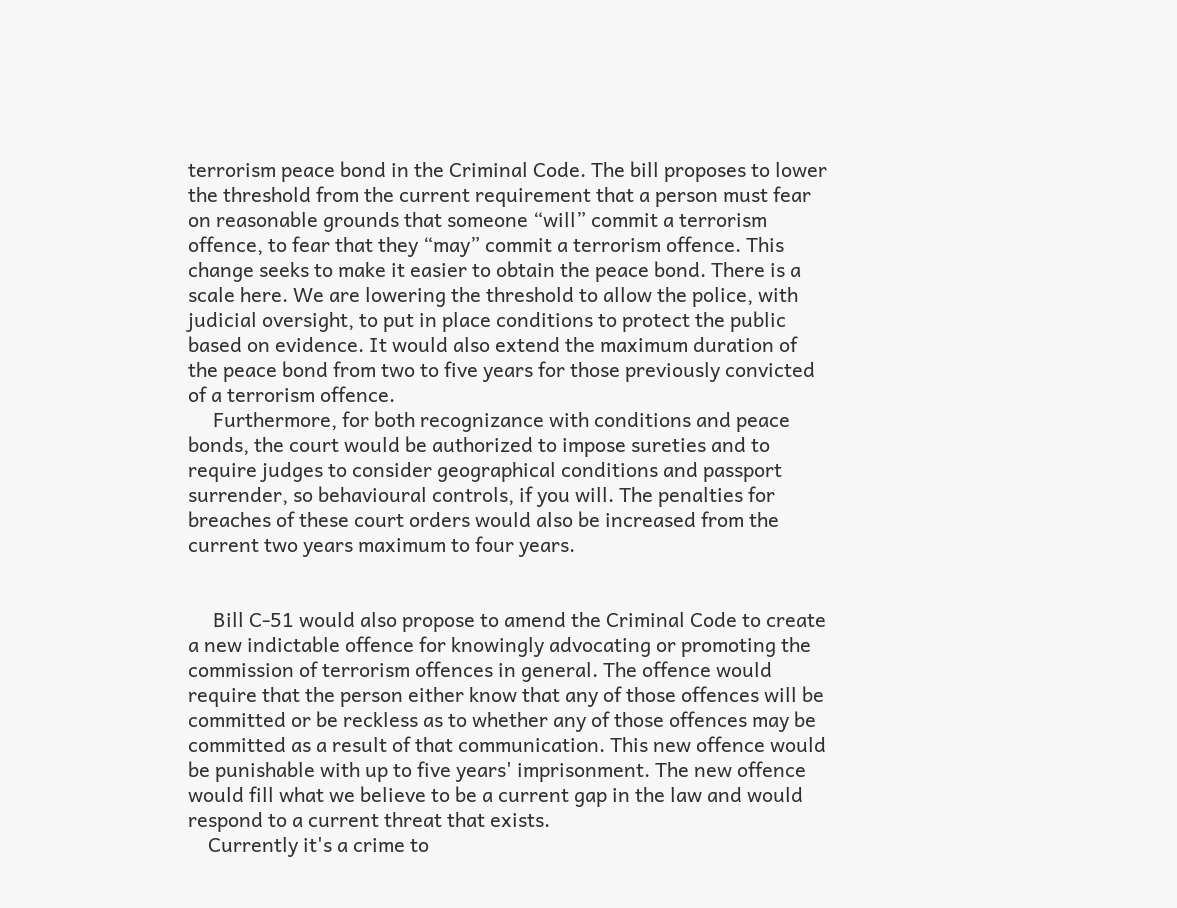terrorism peace bond in the Criminal Code. The bill proposes to lower the threshold from the current requirement that a person must fear on reasonable grounds that someone “will” commit a terrorism offence, to fear that they “may” commit a terrorism offence. This change seeks to make it easier to obtain the peace bond. There is a scale here. We are lowering the threshold to allow the police, with judicial oversight, to put in place conditions to protect the public based on evidence. It would also extend the maximum duration of the peace bond from two to five years for those previously convicted of a terrorism offence.
     Furthermore, for both recognizance with conditions and peace bonds, the court would be authorized to impose sureties and to require judges to consider geographical conditions and passport surrender, so behavioural controls, if you will. The penalties for breaches of these court orders would also be increased from the current two years maximum to four years.


     Bill C-51 would also propose to amend the Criminal Code to create a new indictable offence for knowingly advocating or promoting the commission of terrorism offences in general. The offence would require that the person either know that any of those offences will be committed or be reckless as to whether any of those offences may be committed as a result of that communication. This new offence would be punishable with up to five years' imprisonment. The new offence would fill what we believe to be a current gap in the law and would respond to a current threat that exists.
    Currently it's a crime to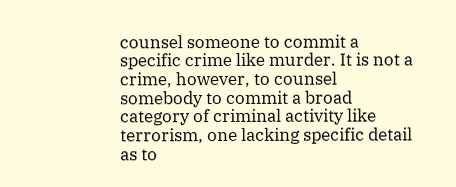counsel someone to commit a specific crime like murder. It is not a crime, however, to counsel somebody to commit a broad category of criminal activity like terrorism, one lacking specific detail as to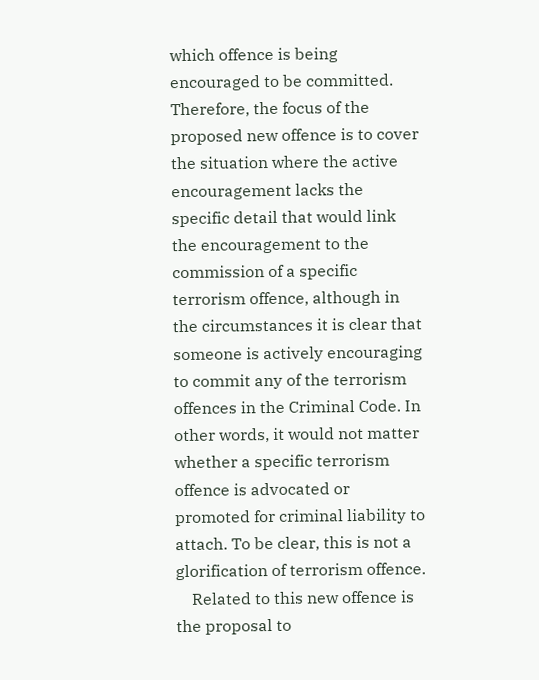which offence is being encouraged to be committed. Therefore, the focus of the proposed new offence is to cover the situation where the active encouragement lacks the specific detail that would link the encouragement to the commission of a specific terrorism offence, although in the circumstances it is clear that someone is actively encouraging to commit any of the terrorism offences in the Criminal Code. In other words, it would not matter whether a specific terrorism offence is advocated or promoted for criminal liability to attach. To be clear, this is not a glorification of terrorism offence.
    Related to this new offence is the proposal to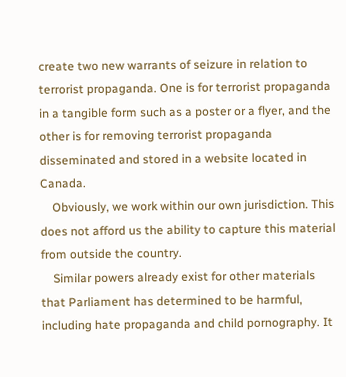create two new warrants of seizure in relation to terrorist propaganda. One is for terrorist propaganda in a tangible form such as a poster or a flyer, and the other is for removing terrorist propaganda disseminated and stored in a website located in Canada.
    Obviously, we work within our own jurisdiction. This does not afford us the ability to capture this material from outside the country.
    Similar powers already exist for other materials that Parliament has determined to be harmful, including hate propaganda and child pornography. It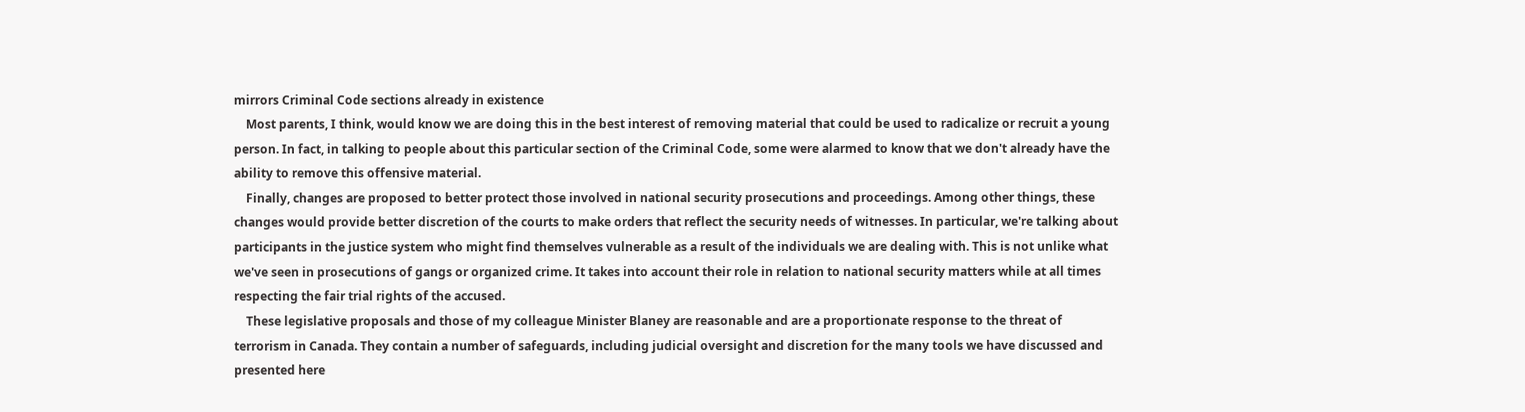mirrors Criminal Code sections already in existence
    Most parents, I think, would know we are doing this in the best interest of removing material that could be used to radicalize or recruit a young person. In fact, in talking to people about this particular section of the Criminal Code, some were alarmed to know that we don't already have the ability to remove this offensive material.
    Finally, changes are proposed to better protect those involved in national security prosecutions and proceedings. Among other things, these changes would provide better discretion of the courts to make orders that reflect the security needs of witnesses. In particular, we're talking about participants in the justice system who might find themselves vulnerable as a result of the individuals we are dealing with. This is not unlike what we've seen in prosecutions of gangs or organized crime. It takes into account their role in relation to national security matters while at all times respecting the fair trial rights of the accused.
    These legislative proposals and those of my colleague Minister Blaney are reasonable and are a proportionate response to the threat of terrorism in Canada. They contain a number of safeguards, including judicial oversight and discretion for the many tools we have discussed and presented here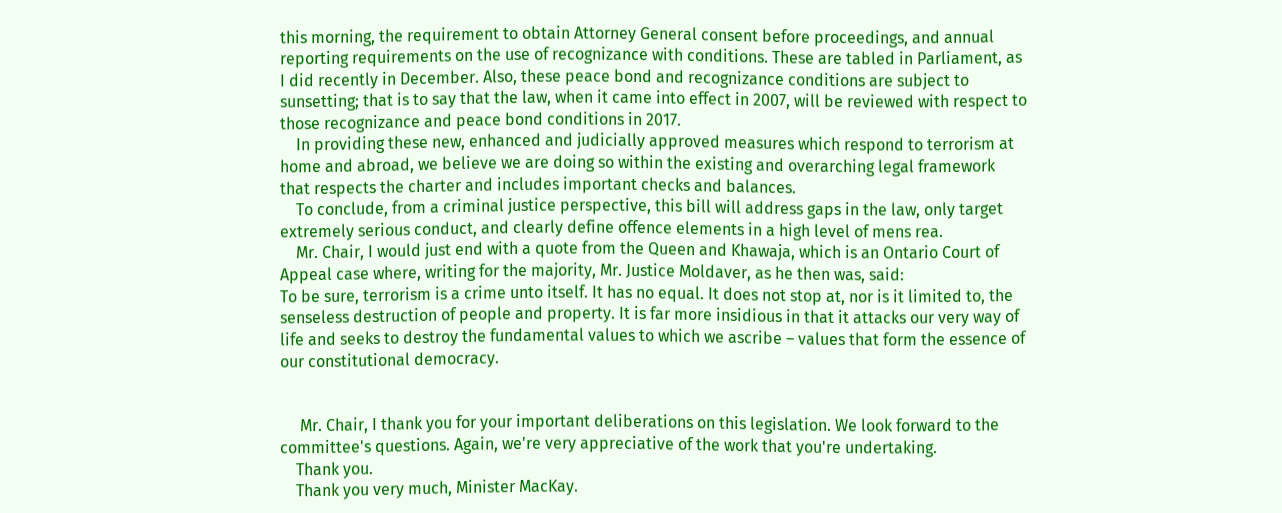this morning, the requirement to obtain Attorney General consent before proceedings, and annual reporting requirements on the use of recognizance with conditions. These are tabled in Parliament, as I did recently in December. Also, these peace bond and recognizance conditions are subject to sunsetting; that is to say that the law, when it came into effect in 2007, will be reviewed with respect to those recognizance and peace bond conditions in 2017.
    In providing these new, enhanced and judicially approved measures which respond to terrorism at home and abroad, we believe we are doing so within the existing and overarching legal framework that respects the charter and includes important checks and balances.
    To conclude, from a criminal justice perspective, this bill will address gaps in the law, only target extremely serious conduct, and clearly define offence elements in a high level of mens rea.
    Mr. Chair, I would just end with a quote from the Queen and Khawaja, which is an Ontario Court of Appeal case where, writing for the majority, Mr. Justice Moldaver, as he then was, said:
To be sure, terrorism is a crime unto itself. It has no equal. It does not stop at, nor is it limited to, the senseless destruction of people and property. It is far more insidious in that it attacks our very way of life and seeks to destroy the fundamental values to which we ascribe – values that form the essence of our constitutional democracy.


     Mr. Chair, I thank you for your important deliberations on this legislation. We look forward to the committee's questions. Again, we're very appreciative of the work that you're undertaking.
    Thank you.
    Thank you very much, Minister MacKay.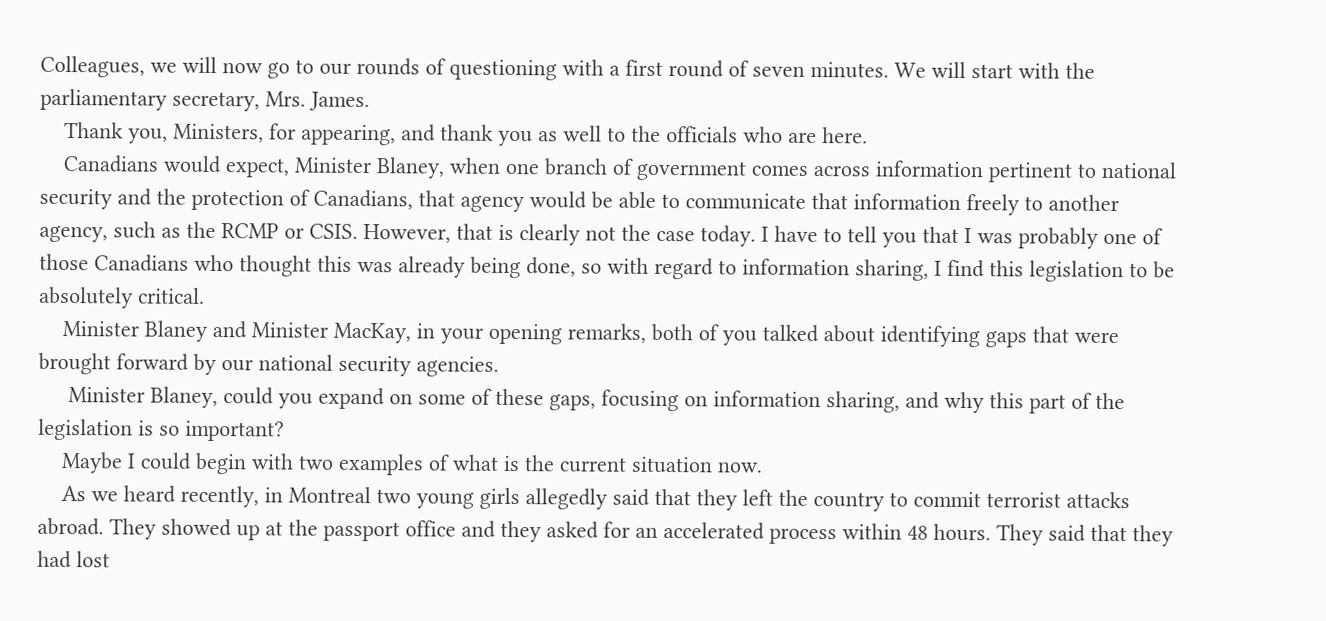Colleagues, we will now go to our rounds of questioning with a first round of seven minutes. We will start with the parliamentary secretary, Mrs. James.
    Thank you, Ministers, for appearing, and thank you as well to the officials who are here.
    Canadians would expect, Minister Blaney, when one branch of government comes across information pertinent to national security and the protection of Canadians, that agency would be able to communicate that information freely to another agency, such as the RCMP or CSIS. However, that is clearly not the case today. I have to tell you that I was probably one of those Canadians who thought this was already being done, so with regard to information sharing, I find this legislation to be absolutely critical.
    Minister Blaney and Minister MacKay, in your opening remarks, both of you talked about identifying gaps that were brought forward by our national security agencies.
     Minister Blaney, could you expand on some of these gaps, focusing on information sharing, and why this part of the legislation is so important?
    Maybe I could begin with two examples of what is the current situation now.
    As we heard recently, in Montreal two young girls allegedly said that they left the country to commit terrorist attacks abroad. They showed up at the passport office and they asked for an accelerated process within 48 hours. They said that they had lost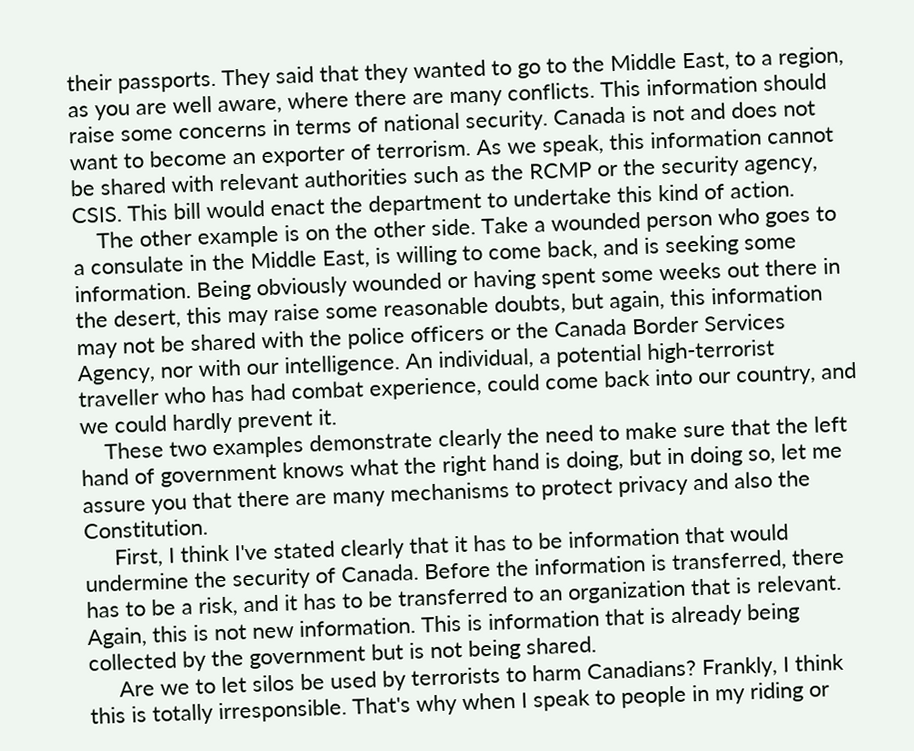their passports. They said that they wanted to go to the Middle East, to a region, as you are well aware, where there are many conflicts. This information should raise some concerns in terms of national security. Canada is not and does not want to become an exporter of terrorism. As we speak, this information cannot be shared with relevant authorities such as the RCMP or the security agency, CSIS. This bill would enact the department to undertake this kind of action.
    The other example is on the other side. Take a wounded person who goes to a consulate in the Middle East, is willing to come back, and is seeking some information. Being obviously wounded or having spent some weeks out there in the desert, this may raise some reasonable doubts, but again, this information may not be shared with the police officers or the Canada Border Services Agency, nor with our intelligence. An individual, a potential high-terrorist traveller who has had combat experience, could come back into our country, and we could hardly prevent it.
    These two examples demonstrate clearly the need to make sure that the left hand of government knows what the right hand is doing, but in doing so, let me assure you that there are many mechanisms to protect privacy and also the Constitution.
     First, I think I've stated clearly that it has to be information that would undermine the security of Canada. Before the information is transferred, there has to be a risk, and it has to be transferred to an organization that is relevant. Again, this is not new information. This is information that is already being collected by the government but is not being shared.
     Are we to let silos be used by terrorists to harm Canadians? Frankly, I think this is totally irresponsible. That's why when I speak to people in my riding or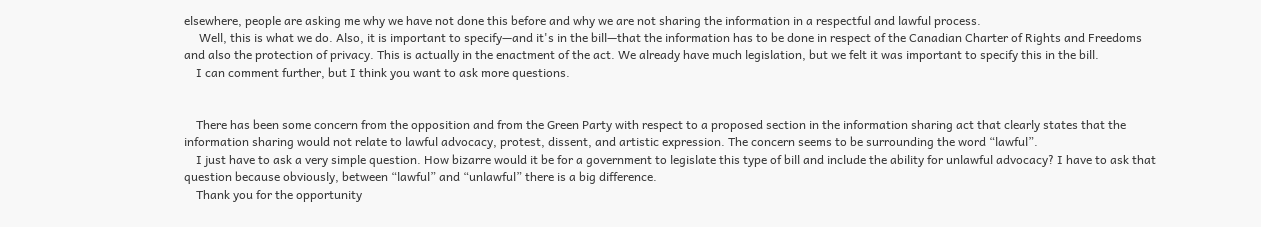elsewhere, people are asking me why we have not done this before and why we are not sharing the information in a respectful and lawful process.
     Well, this is what we do. Also, it is important to specify—and it's in the bill—that the information has to be done in respect of the Canadian Charter of Rights and Freedoms and also the protection of privacy. This is actually in the enactment of the act. We already have much legislation, but we felt it was important to specify this in the bill.
    I can comment further, but I think you want to ask more questions.


    There has been some concern from the opposition and from the Green Party with respect to a proposed section in the information sharing act that clearly states that the information sharing would not relate to lawful advocacy, protest, dissent, and artistic expression. The concern seems to be surrounding the word “lawful”.
    I just have to ask a very simple question. How bizarre would it be for a government to legislate this type of bill and include the ability for unlawful advocacy? I have to ask that question because obviously, between “lawful” and “unlawful” there is a big difference.
    Thank you for the opportunity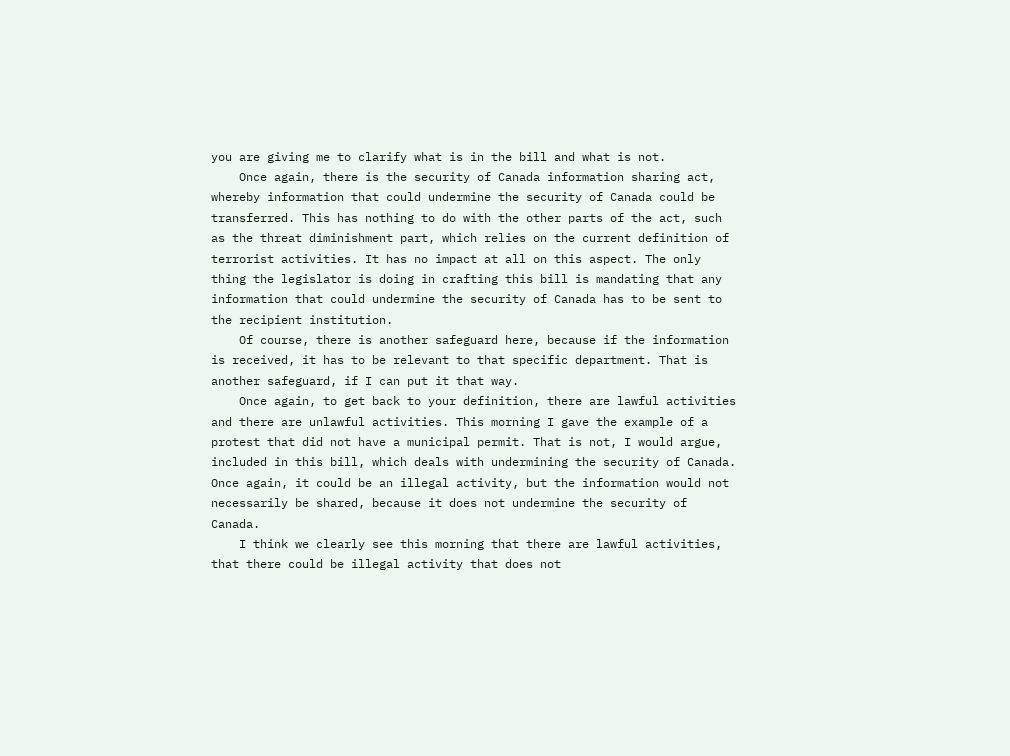you are giving me to clarify what is in the bill and what is not.
    Once again, there is the security of Canada information sharing act, whereby information that could undermine the security of Canada could be transferred. This has nothing to do with the other parts of the act, such as the threat diminishment part, which relies on the current definition of terrorist activities. It has no impact at all on this aspect. The only thing the legislator is doing in crafting this bill is mandating that any information that could undermine the security of Canada has to be sent to the recipient institution.
    Of course, there is another safeguard here, because if the information is received, it has to be relevant to that specific department. That is another safeguard, if I can put it that way.
    Once again, to get back to your definition, there are lawful activities and there are unlawful activities. This morning I gave the example of a protest that did not have a municipal permit. That is not, I would argue, included in this bill, which deals with undermining the security of Canada. Once again, it could be an illegal activity, but the information would not necessarily be shared, because it does not undermine the security of Canada.
    I think we clearly see this morning that there are lawful activities, that there could be illegal activity that does not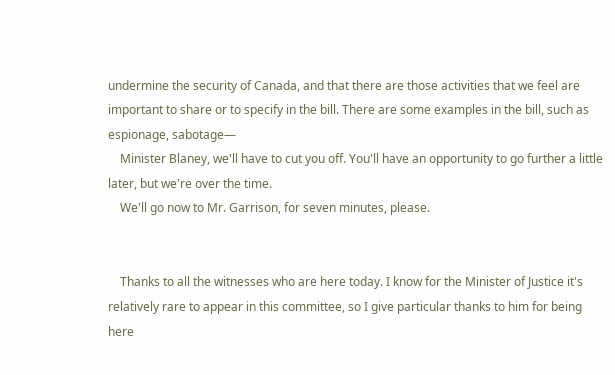undermine the security of Canada, and that there are those activities that we feel are important to share or to specify in the bill. There are some examples in the bill, such as espionage, sabotage—
    Minister Blaney, we'll have to cut you off. You'll have an opportunity to go further a little later, but we're over the time.
    We'll go now to Mr. Garrison, for seven minutes, please.


    Thanks to all the witnesses who are here today. I know for the Minister of Justice it's relatively rare to appear in this committee, so I give particular thanks to him for being here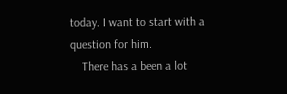today. I want to start with a question for him.
    There has a been a lot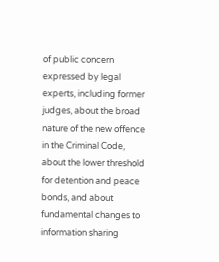of public concern expressed by legal experts, including former judges, about the broad nature of the new offence in the Criminal Code, about the lower threshold for detention and peace bonds, and about fundamental changes to information sharing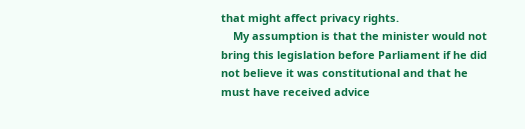that might affect privacy rights.
    My assumption is that the minister would not bring this legislation before Parliament if he did not believe it was constitutional and that he must have received advice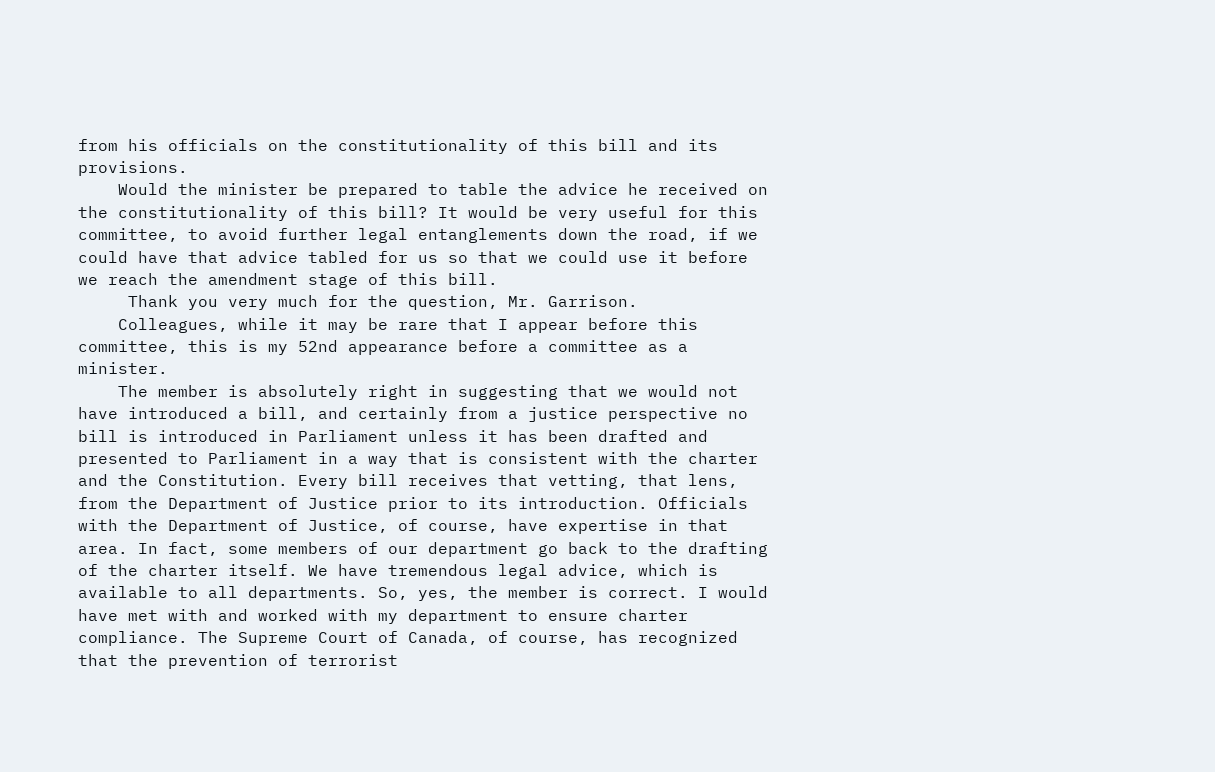from his officials on the constitutionality of this bill and its provisions.
    Would the minister be prepared to table the advice he received on the constitutionality of this bill? It would be very useful for this committee, to avoid further legal entanglements down the road, if we could have that advice tabled for us so that we could use it before we reach the amendment stage of this bill.
     Thank you very much for the question, Mr. Garrison.
    Colleagues, while it may be rare that I appear before this committee, this is my 52nd appearance before a committee as a minister.
    The member is absolutely right in suggesting that we would not have introduced a bill, and certainly from a justice perspective no bill is introduced in Parliament unless it has been drafted and presented to Parliament in a way that is consistent with the charter and the Constitution. Every bill receives that vetting, that lens, from the Department of Justice prior to its introduction. Officials with the Department of Justice, of course, have expertise in that area. In fact, some members of our department go back to the drafting of the charter itself. We have tremendous legal advice, which is available to all departments. So, yes, the member is correct. I would have met with and worked with my department to ensure charter compliance. The Supreme Court of Canada, of course, has recognized that the prevention of terrorist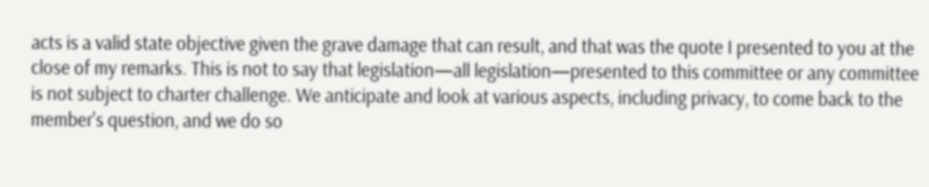acts is a valid state objective given the grave damage that can result, and that was the quote I presented to you at the close of my remarks. This is not to say that legislation—all legislation—presented to this committee or any committee is not subject to charter challenge. We anticipate and look at various aspects, including privacy, to come back to the member's question, and we do so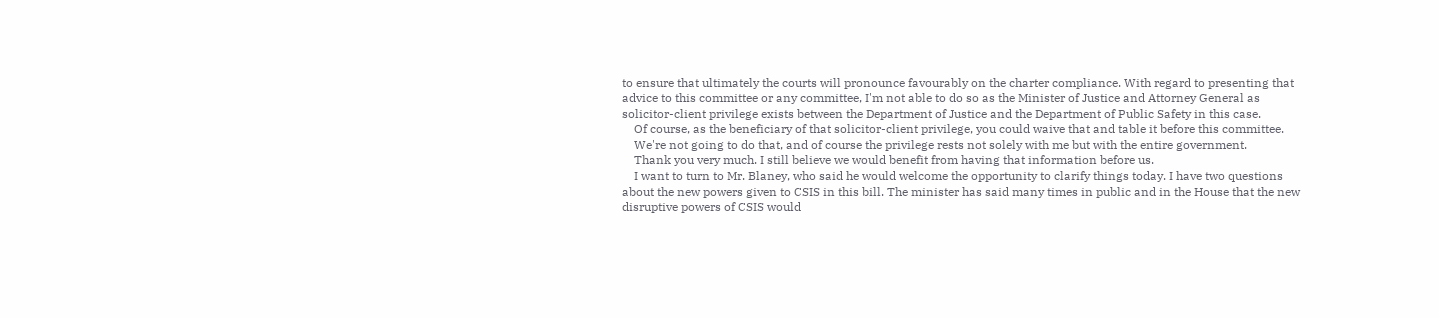to ensure that ultimately the courts will pronounce favourably on the charter compliance. With regard to presenting that advice to this committee or any committee, I'm not able to do so as the Minister of Justice and Attorney General as solicitor-client privilege exists between the Department of Justice and the Department of Public Safety in this case.
    Of course, as the beneficiary of that solicitor-client privilege, you could waive that and table it before this committee.
    We're not going to do that, and of course the privilege rests not solely with me but with the entire government.
    Thank you very much. I still believe we would benefit from having that information before us.
    I want to turn to Mr. Blaney, who said he would welcome the opportunity to clarify things today. I have two questions about the new powers given to CSIS in this bill. The minister has said many times in public and in the House that the new disruptive powers of CSIS would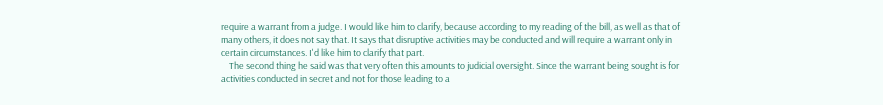require a warrant from a judge. I would like him to clarify, because according to my reading of the bill, as well as that of many others, it does not say that. It says that disruptive activities may be conducted and will require a warrant only in certain circumstances. I'd like him to clarify that part.
    The second thing he said was that very often this amounts to judicial oversight. Since the warrant being sought is for activities conducted in secret and not for those leading to a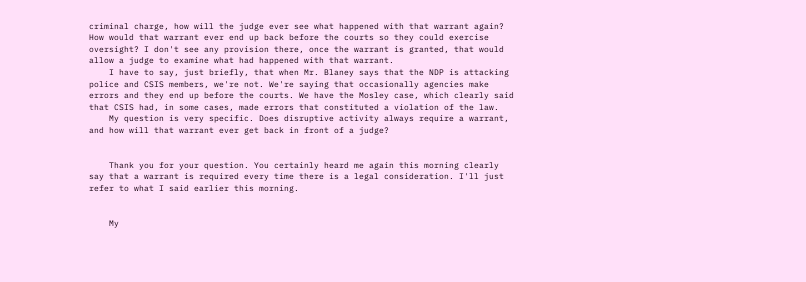criminal charge, how will the judge ever see what happened with that warrant again? How would that warrant ever end up back before the courts so they could exercise oversight? I don't see any provision there, once the warrant is granted, that would allow a judge to examine what had happened with that warrant.
    I have to say, just briefly, that when Mr. Blaney says that the NDP is attacking police and CSIS members, we're not. We're saying that occasionally agencies make errors and they end up before the courts. We have the Mosley case, which clearly said that CSIS had, in some cases, made errors that constituted a violation of the law.
    My question is very specific. Does disruptive activity always require a warrant, and how will that warrant ever get back in front of a judge?


    Thank you for your question. You certainly heard me again this morning clearly say that a warrant is required every time there is a legal consideration. I'll just refer to what I said earlier this morning.


    My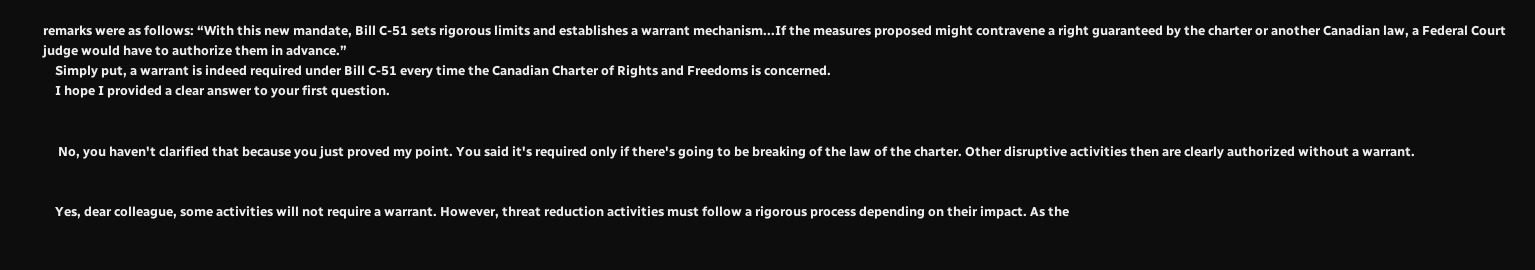remarks were as follows: “With this new mandate, Bill C-51 sets rigorous limits and establishes a warrant mechanism...If the measures proposed might contravene a right guaranteed by the charter or another Canadian law, a Federal Court judge would have to authorize them in advance.”
    Simply put, a warrant is indeed required under Bill C-51 every time the Canadian Charter of Rights and Freedoms is concerned.
    I hope I provided a clear answer to your first question.


     No, you haven't clarified that because you just proved my point. You said it's required only if there's going to be breaking of the law of the charter. Other disruptive activities then are clearly authorized without a warrant.


    Yes, dear colleague, some activities will not require a warrant. However, threat reduction activities must follow a rigorous process depending on their impact. As the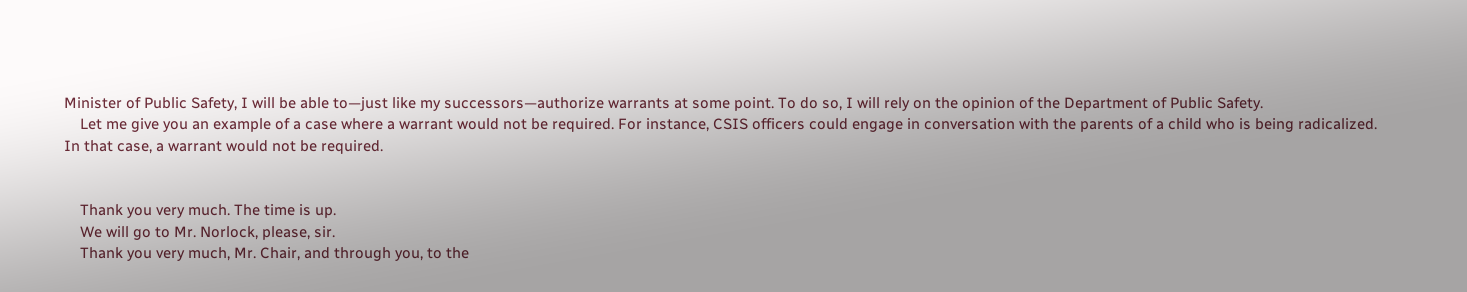Minister of Public Safety, I will be able to—just like my successors—authorize warrants at some point. To do so, I will rely on the opinion of the Department of Public Safety.
    Let me give you an example of a case where a warrant would not be required. For instance, CSIS officers could engage in conversation with the parents of a child who is being radicalized. In that case, a warrant would not be required.


    Thank you very much. The time is up.
    We will go to Mr. Norlock, please, sir.
    Thank you very much, Mr. Chair, and through you, to the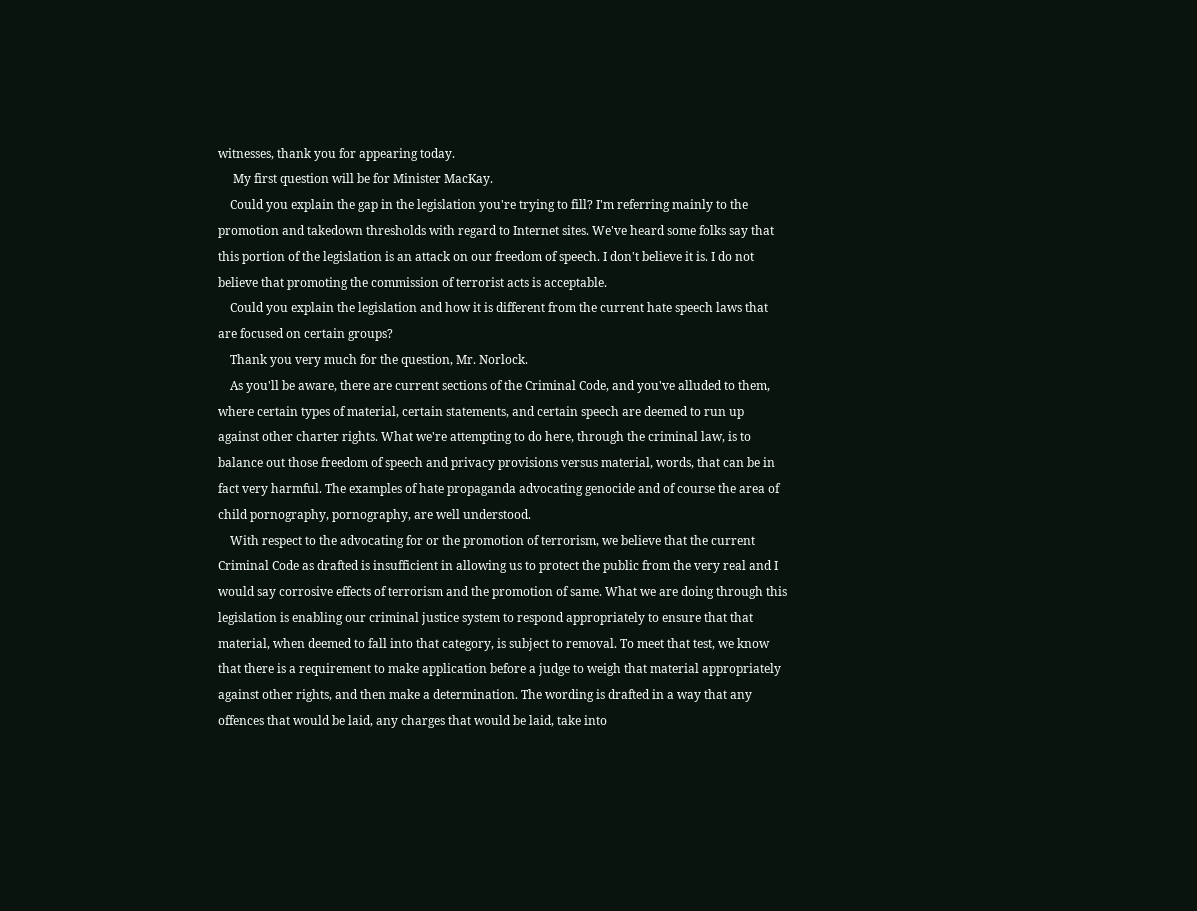witnesses, thank you for appearing today.
     My first question will be for Minister MacKay.
    Could you explain the gap in the legislation you're trying to fill? I'm referring mainly to the promotion and takedown thresholds with regard to Internet sites. We've heard some folks say that this portion of the legislation is an attack on our freedom of speech. I don't believe it is. I do not believe that promoting the commission of terrorist acts is acceptable.
    Could you explain the legislation and how it is different from the current hate speech laws that are focused on certain groups?
    Thank you very much for the question, Mr. Norlock.
    As you'll be aware, there are current sections of the Criminal Code, and you've alluded to them, where certain types of material, certain statements, and certain speech are deemed to run up against other charter rights. What we're attempting to do here, through the criminal law, is to balance out those freedom of speech and privacy provisions versus material, words, that can be in fact very harmful. The examples of hate propaganda advocating genocide and of course the area of child pornography, pornography, are well understood.
    With respect to the advocating for or the promotion of terrorism, we believe that the current Criminal Code as drafted is insufficient in allowing us to protect the public from the very real and I would say corrosive effects of terrorism and the promotion of same. What we are doing through this legislation is enabling our criminal justice system to respond appropriately to ensure that that material, when deemed to fall into that category, is subject to removal. To meet that test, we know that there is a requirement to make application before a judge to weigh that material appropriately against other rights, and then make a determination. The wording is drafted in a way that any offences that would be laid, any charges that would be laid, take into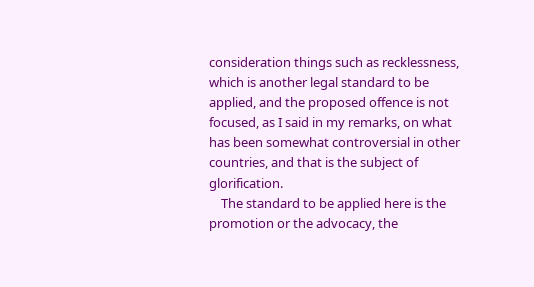consideration things such as recklessness, which is another legal standard to be applied, and the proposed offence is not focused, as I said in my remarks, on what has been somewhat controversial in other countries, and that is the subject of glorification.
    The standard to be applied here is the promotion or the advocacy, the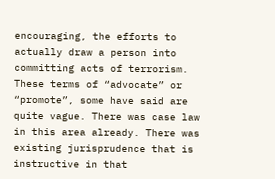encouraging, the efforts to actually draw a person into committing acts of terrorism. These terms of “advocate” or “promote”, some have said are quite vague. There was case law in this area already. There was existing jurisprudence that is instructive in that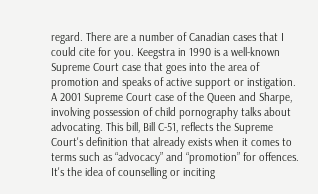regard. There are a number of Canadian cases that I could cite for you. Keegstra in 1990 is a well-known Supreme Court case that goes into the area of promotion and speaks of active support or instigation. A 2001 Supreme Court case of the Queen and Sharpe, involving possession of child pornography talks about advocating. This bill, Bill C-51, reflects the Supreme Court's definition that already exists when it comes to terms such as “advocacy” and “promotion” for offences. It's the idea of counselling or inciting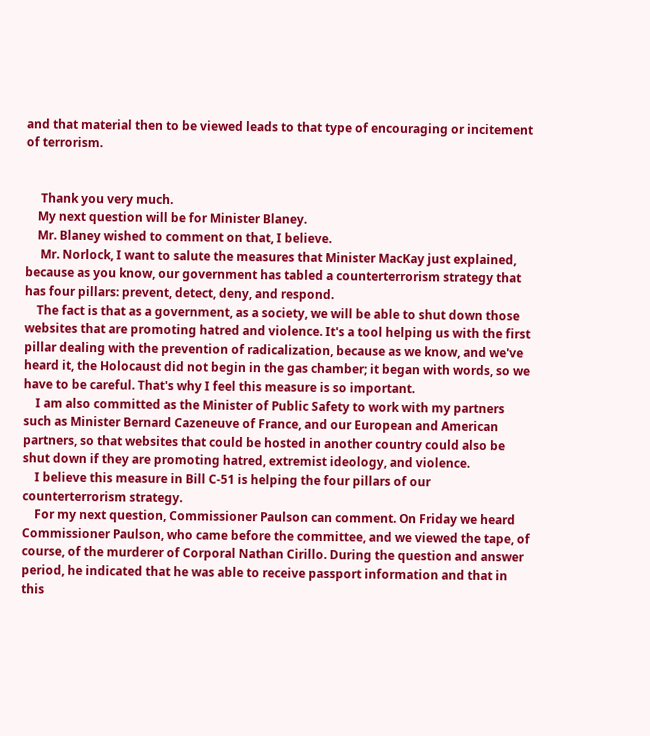and that material then to be viewed leads to that type of encouraging or incitement of terrorism.


     Thank you very much.
    My next question will be for Minister Blaney.
    Mr. Blaney wished to comment on that, I believe.
     Mr. Norlock, I want to salute the measures that Minister MacKay just explained, because as you know, our government has tabled a counterterrorism strategy that has four pillars: prevent, detect, deny, and respond.
    The fact is that as a government, as a society, we will be able to shut down those websites that are promoting hatred and violence. It's a tool helping us with the first pillar dealing with the prevention of radicalization, because as we know, and we've heard it, the Holocaust did not begin in the gas chamber; it began with words, so we have to be careful. That's why I feel this measure is so important.
    I am also committed as the Minister of Public Safety to work with my partners such as Minister Bernard Cazeneuve of France, and our European and American partners, so that websites that could be hosted in another country could also be shut down if they are promoting hatred, extremist ideology, and violence.
    I believe this measure in Bill C-51 is helping the four pillars of our counterterrorism strategy.
    For my next question, Commissioner Paulson can comment. On Friday we heard Commissioner Paulson, who came before the committee, and we viewed the tape, of course, of the murderer of Corporal Nathan Cirillo. During the question and answer period, he indicated that he was able to receive passport information and that in this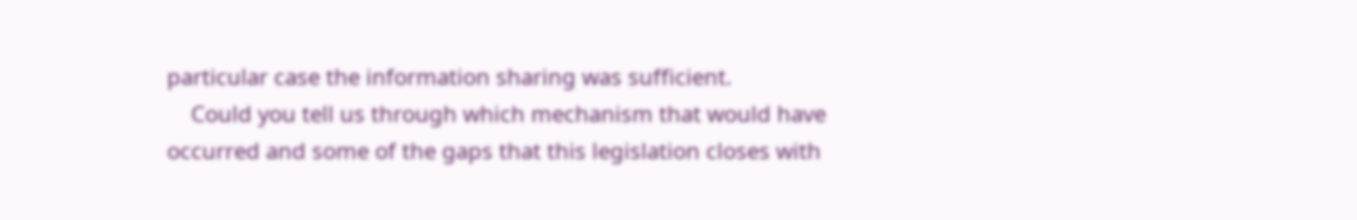particular case the information sharing was sufficient.
    Could you tell us through which mechanism that would have occurred and some of the gaps that this legislation closes with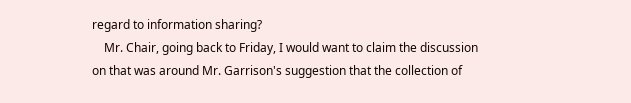regard to information sharing?
    Mr. Chair, going back to Friday, I would want to claim the discussion on that was around Mr. Garrison's suggestion that the collection of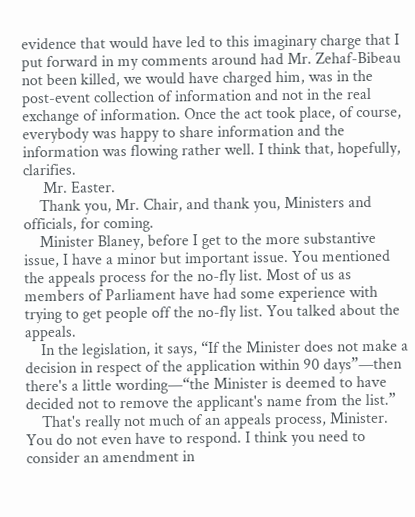evidence that would have led to this imaginary charge that I put forward in my comments around had Mr. Zehaf-Bibeau not been killed, we would have charged him, was in the post-event collection of information and not in the real exchange of information. Once the act took place, of course, everybody was happy to share information and the information was flowing rather well. I think that, hopefully, clarifies.
     Mr. Easter.
    Thank you, Mr. Chair, and thank you, Ministers and officials, for coming.
    Minister Blaney, before I get to the more substantive issue, I have a minor but important issue. You mentioned the appeals process for the no-fly list. Most of us as members of Parliament have had some experience with trying to get people off the no-fly list. You talked about the appeals.
    In the legislation, it says, “If the Minister does not make a decision in respect of the application within 90 days”—then there's a little wording—“the Minister is deemed to have decided not to remove the applicant's name from the list.”
    That's really not much of an appeals process, Minister. You do not even have to respond. I think you need to consider an amendment in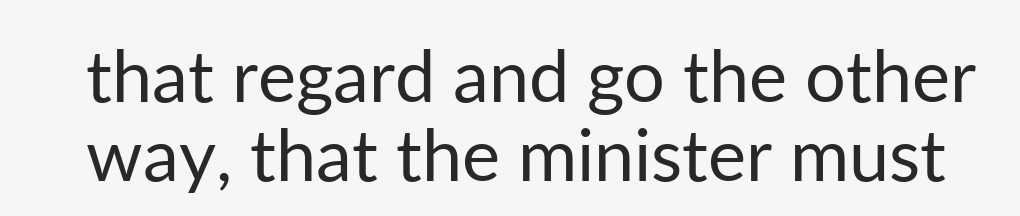that regard and go the other way, that the minister must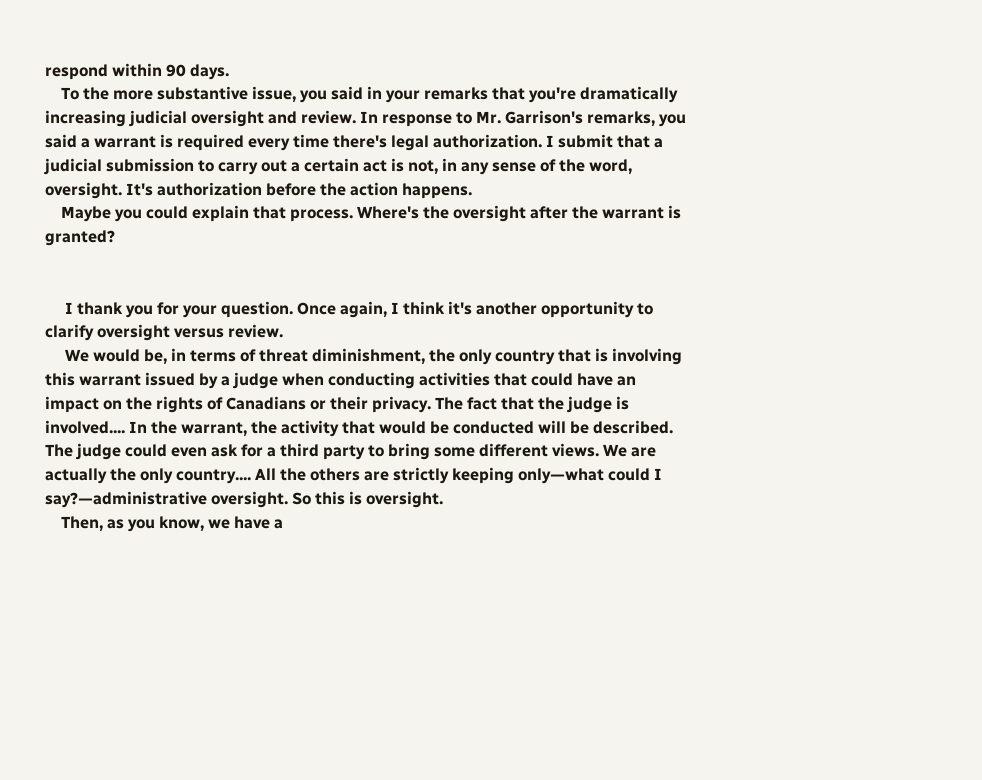respond within 90 days.
    To the more substantive issue, you said in your remarks that you're dramatically increasing judicial oversight and review. In response to Mr. Garrison's remarks, you said a warrant is required every time there's legal authorization. I submit that a judicial submission to carry out a certain act is not, in any sense of the word, oversight. It's authorization before the action happens.
    Maybe you could explain that process. Where's the oversight after the warrant is granted?


     I thank you for your question. Once again, I think it's another opportunity to clarify oversight versus review.
     We would be, in terms of threat diminishment, the only country that is involving this warrant issued by a judge when conducting activities that could have an impact on the rights of Canadians or their privacy. The fact that the judge is involved.... In the warrant, the activity that would be conducted will be described. The judge could even ask for a third party to bring some different views. We are actually the only country.... All the others are strictly keeping only—what could I say?—administrative oversight. So this is oversight.
    Then, as you know, we have a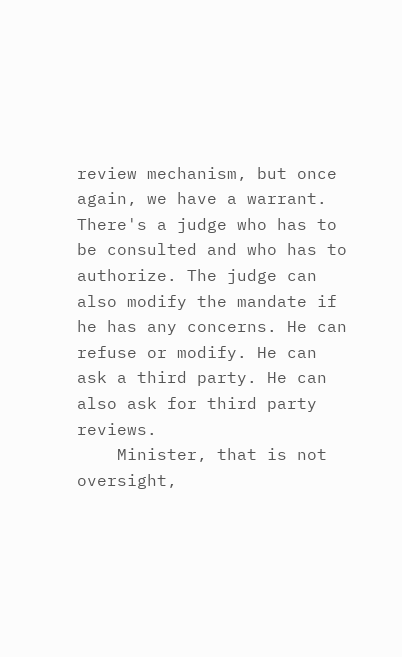review mechanism, but once again, we have a warrant. There's a judge who has to be consulted and who has to authorize. The judge can also modify the mandate if he has any concerns. He can refuse or modify. He can ask a third party. He can also ask for third party reviews.
    Minister, that is not oversight,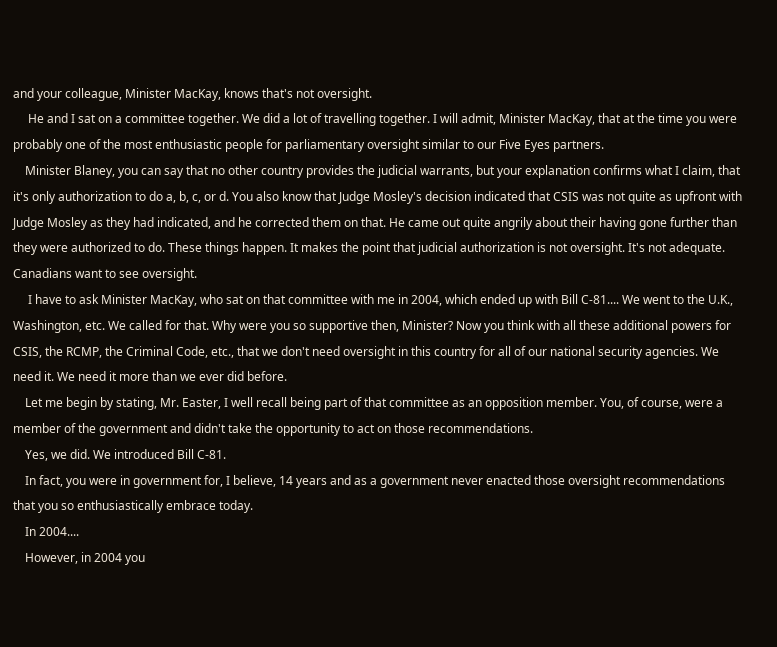and your colleague, Minister MacKay, knows that's not oversight.
     He and I sat on a committee together. We did a lot of travelling together. I will admit, Minister MacKay, that at the time you were probably one of the most enthusiastic people for parliamentary oversight similar to our Five Eyes partners.
    Minister Blaney, you can say that no other country provides the judicial warrants, but your explanation confirms what I claim, that it's only authorization to do a, b, c, or d. You also know that Judge Mosley's decision indicated that CSIS was not quite as upfront with Judge Mosley as they had indicated, and he corrected them on that. He came out quite angrily about their having gone further than they were authorized to do. These things happen. It makes the point that judicial authorization is not oversight. It's not adequate. Canadians want to see oversight.
     I have to ask Minister MacKay, who sat on that committee with me in 2004, which ended up with Bill C-81.... We went to the U.K., Washington, etc. We called for that. Why were you so supportive then, Minister? Now you think with all these additional powers for CSIS, the RCMP, the Criminal Code, etc., that we don't need oversight in this country for all of our national security agencies. We need it. We need it more than we ever did before.
    Let me begin by stating, Mr. Easter, I well recall being part of that committee as an opposition member. You, of course, were a member of the government and didn't take the opportunity to act on those recommendations.
    Yes, we did. We introduced Bill C-81.
    In fact, you were in government for, I believe, 14 years and as a government never enacted those oversight recommendations that you so enthusiastically embrace today.
    In 2004....
    However, in 2004 you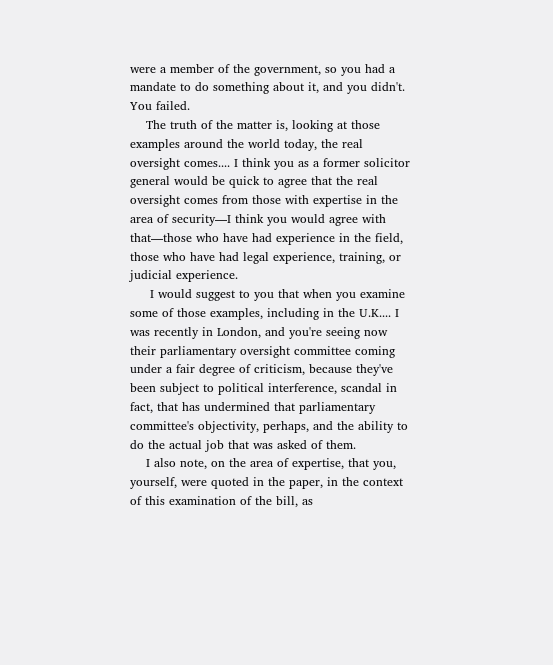were a member of the government, so you had a mandate to do something about it, and you didn't. You failed.
    The truth of the matter is, looking at those examples around the world today, the real oversight comes.... I think you as a former solicitor general would be quick to agree that the real oversight comes from those with expertise in the area of security—I think you would agree with that—those who have had experience in the field, those who have had legal experience, training, or judicial experience.
     I would suggest to you that when you examine some of those examples, including in the U.K.... I was recently in London, and you're seeing now their parliamentary oversight committee coming under a fair degree of criticism, because they've been subject to political interference, scandal in fact, that has undermined that parliamentary committee's objectivity, perhaps, and the ability to do the actual job that was asked of them.
    I also note, on the area of expertise, that you, yourself, were quoted in the paper, in the context of this examination of the bill, as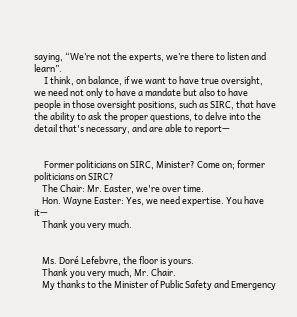saying, “We’re not the experts, we’re there to listen and learn”.
     I think, on balance, if we want to have true oversight, we need not only to have a mandate but also to have people in those oversight positions, such as SIRC, that have the ability to ask the proper questions, to delve into the detail that's necessary, and are able to report—


     Former politicians on SIRC, Minister? Come on; former politicians on SIRC?
    The Chair: Mr. Easter, we're over time.
    Hon. Wayne Easter: Yes, we need expertise. You have it—
    Thank you very much.


    Ms. Doré Lefebvre, the floor is yours.
    Thank you very much, Mr. Chair.
    My thanks to the Minister of Public Safety and Emergency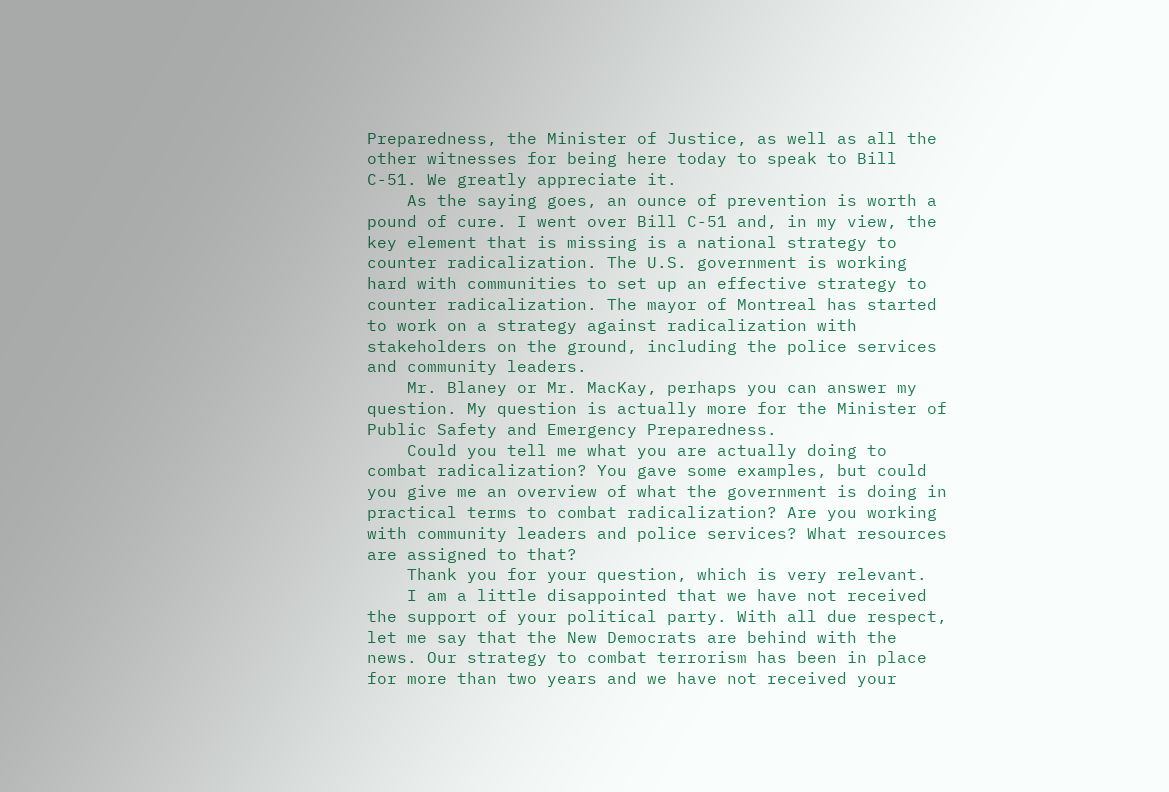Preparedness, the Minister of Justice, as well as all the other witnesses for being here today to speak to Bill C-51. We greatly appreciate it.
    As the saying goes, an ounce of prevention is worth a pound of cure. I went over Bill C-51 and, in my view, the key element that is missing is a national strategy to counter radicalization. The U.S. government is working hard with communities to set up an effective strategy to counter radicalization. The mayor of Montreal has started to work on a strategy against radicalization with stakeholders on the ground, including the police services and community leaders.
    Mr. Blaney or Mr. MacKay, perhaps you can answer my question. My question is actually more for the Minister of Public Safety and Emergency Preparedness.
    Could you tell me what you are actually doing to combat radicalization? You gave some examples, but could you give me an overview of what the government is doing in practical terms to combat radicalization? Are you working with community leaders and police services? What resources are assigned to that?
    Thank you for your question, which is very relevant.
    I am a little disappointed that we have not received the support of your political party. With all due respect, let me say that the New Democrats are behind with the news. Our strategy to combat terrorism has been in place for more than two years and we have not received your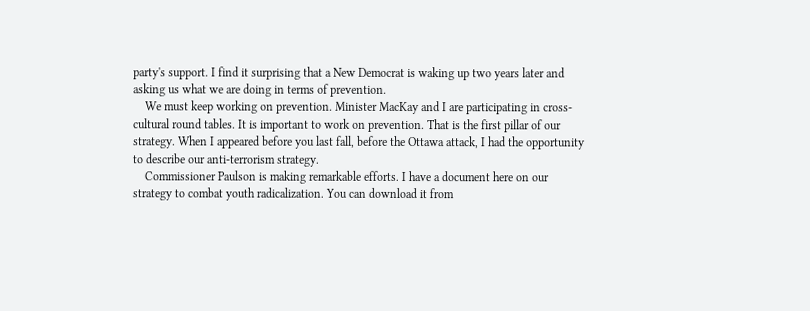party's support. I find it surprising that a New Democrat is waking up two years later and asking us what we are doing in terms of prevention.
    We must keep working on prevention. Minister MacKay and I are participating in cross-cultural round tables. It is important to work on prevention. That is the first pillar of our strategy. When I appeared before you last fall, before the Ottawa attack, I had the opportunity to describe our anti-terrorism strategy.
    Commissioner Paulson is making remarkable efforts. I have a document here on our strategy to combat youth radicalization. You can download it from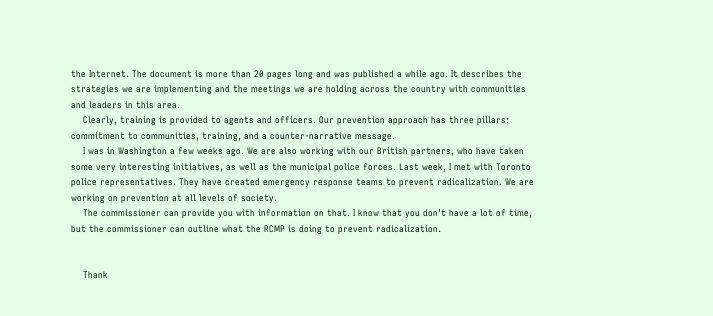the Internet. The document is more than 20 pages long and was published a while ago. It describes the strategies we are implementing and the meetings we are holding across the country with communities and leaders in this area.
    Clearly, training is provided to agents and officers. Our prevention approach has three pillars: commitment to communities, training, and a counter-narrative message.
    I was in Washington a few weeks ago. We are also working with our British partners, who have taken some very interesting initiatives, as well as the municipal police forces. Last week, I met with Toronto police representatives. They have created emergency response teams to prevent radicalization. We are working on prevention at all levels of society.
    The commissioner can provide you with information on that. I know that you don't have a lot of time, but the commissioner can outline what the RCMP is doing to prevent radicalization.


    Thank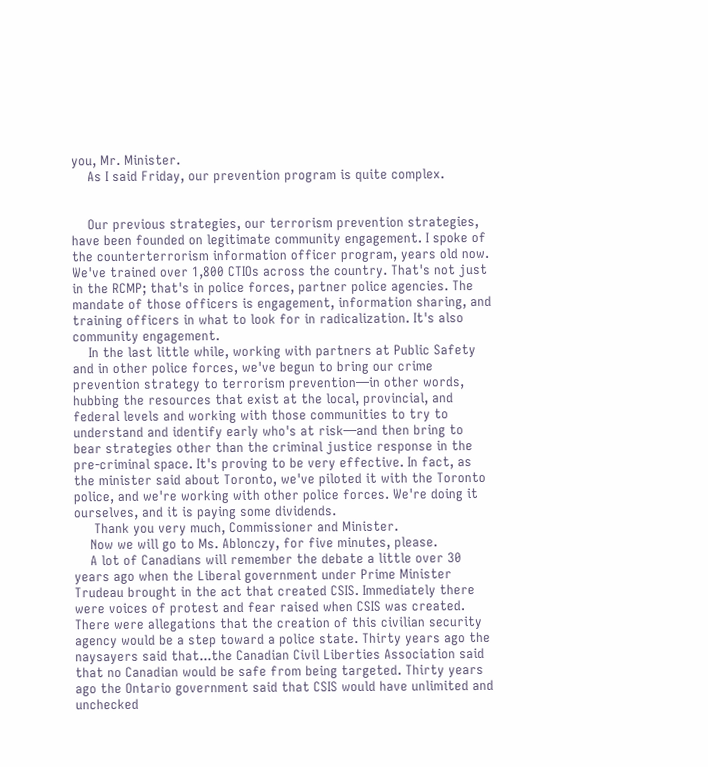you, Mr. Minister.
    As I said Friday, our prevention program is quite complex.


    Our previous strategies, our terrorism prevention strategies, have been founded on legitimate community engagement. I spoke of the counterterrorism information officer program, years old now. We've trained over 1,800 CTIOs across the country. That's not just in the RCMP; that's in police forces, partner police agencies. The mandate of those officers is engagement, information sharing, and training officers in what to look for in radicalization. It's also community engagement.
    In the last little while, working with partners at Public Safety and in other police forces, we've begun to bring our crime prevention strategy to terrorism prevention—in other words, hubbing the resources that exist at the local, provincial, and federal levels and working with those communities to try to understand and identify early who's at risk—and then bring to bear strategies other than the criminal justice response in the pre-criminal space. It's proving to be very effective. In fact, as the minister said about Toronto, we've piloted it with the Toronto police, and we're working with other police forces. We're doing it ourselves, and it is paying some dividends.
     Thank you very much, Commissioner and Minister.
    Now we will go to Ms. Ablonczy, for five minutes, please.
    A lot of Canadians will remember the debate a little over 30 years ago when the Liberal government under Prime Minister Trudeau brought in the act that created CSIS. Immediately there were voices of protest and fear raised when CSIS was created. There were allegations that the creation of this civilian security agency would be a step toward a police state. Thirty years ago the naysayers said that...the Canadian Civil Liberties Association said that no Canadian would be safe from being targeted. Thirty years ago the Ontario government said that CSIS would have unlimited and unchecked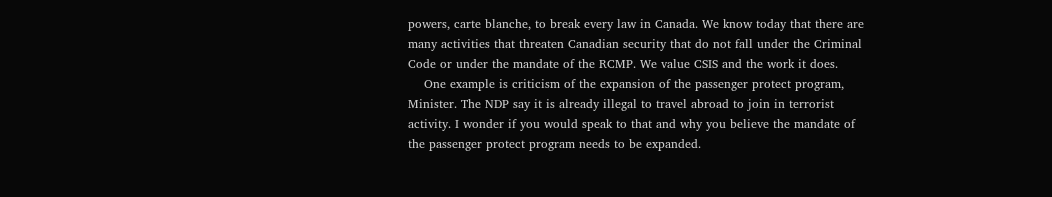powers, carte blanche, to break every law in Canada. We know today that there are many activities that threaten Canadian security that do not fall under the Criminal Code or under the mandate of the RCMP. We value CSIS and the work it does.
    One example is criticism of the expansion of the passenger protect program, Minister. The NDP say it is already illegal to travel abroad to join in terrorist activity. I wonder if you would speak to that and why you believe the mandate of the passenger protect program needs to be expanded.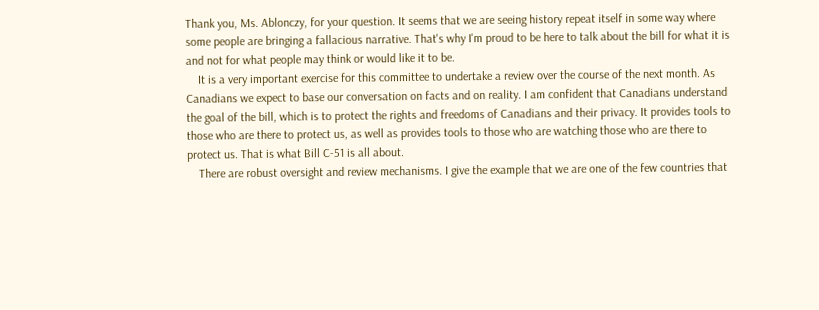Thank you, Ms. Ablonczy, for your question. It seems that we are seeing history repeat itself in some way where some people are bringing a fallacious narrative. That's why I'm proud to be here to talk about the bill for what it is and not for what people may think or would like it to be.
    It is a very important exercise for this committee to undertake a review over the course of the next month. As Canadians we expect to base our conversation on facts and on reality. I am confident that Canadians understand the goal of the bill, which is to protect the rights and freedoms of Canadians and their privacy. It provides tools to those who are there to protect us, as well as provides tools to those who are watching those who are there to protect us. That is what Bill C-51 is all about.
    There are robust oversight and review mechanisms. I give the example that we are one of the few countries that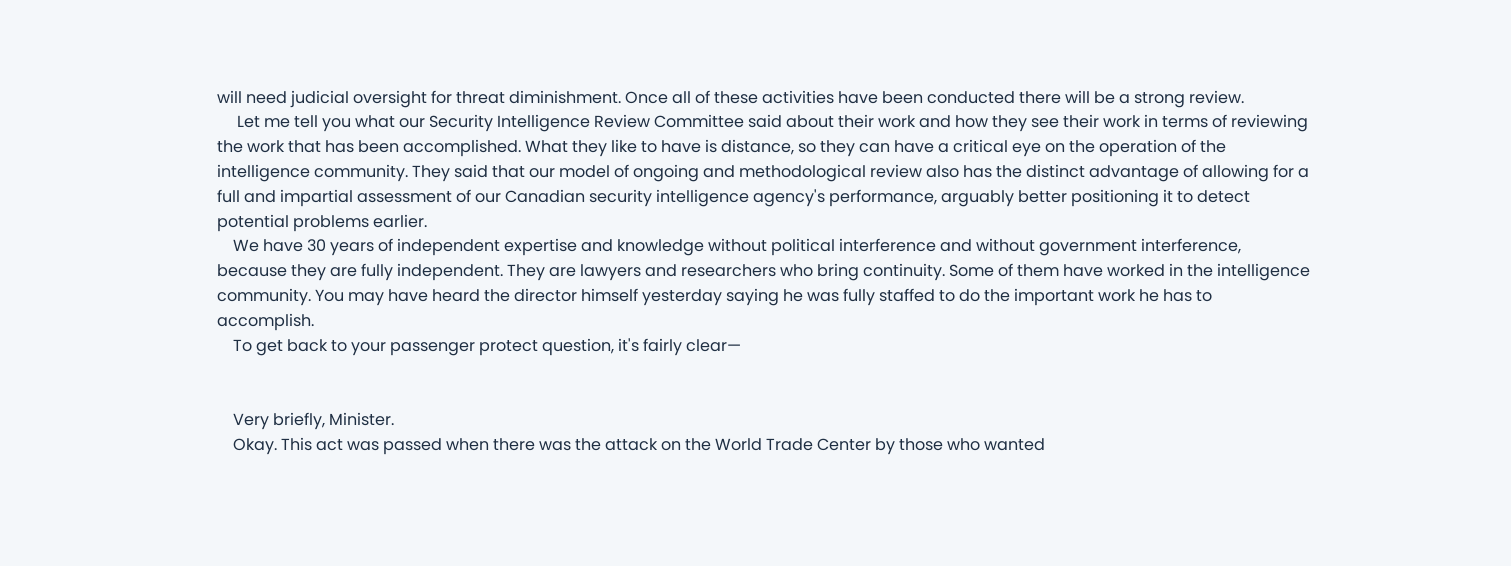will need judicial oversight for threat diminishment. Once all of these activities have been conducted there will be a strong review.
     Let me tell you what our Security Intelligence Review Committee said about their work and how they see their work in terms of reviewing the work that has been accomplished. What they like to have is distance, so they can have a critical eye on the operation of the intelligence community. They said that our model of ongoing and methodological review also has the distinct advantage of allowing for a full and impartial assessment of our Canadian security intelligence agency's performance, arguably better positioning it to detect potential problems earlier.
    We have 30 years of independent expertise and knowledge without political interference and without government interference, because they are fully independent. They are lawyers and researchers who bring continuity. Some of them have worked in the intelligence community. You may have heard the director himself yesterday saying he was fully staffed to do the important work he has to accomplish.
    To get back to your passenger protect question, it's fairly clear—


    Very briefly, Minister.
    Okay. This act was passed when there was the attack on the World Trade Center by those who wanted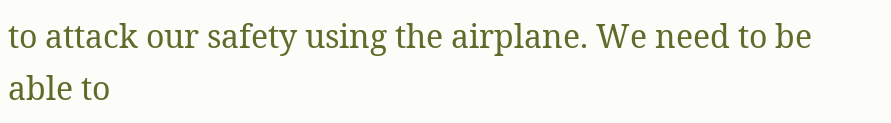to attack our safety using the airplane. We need to be able to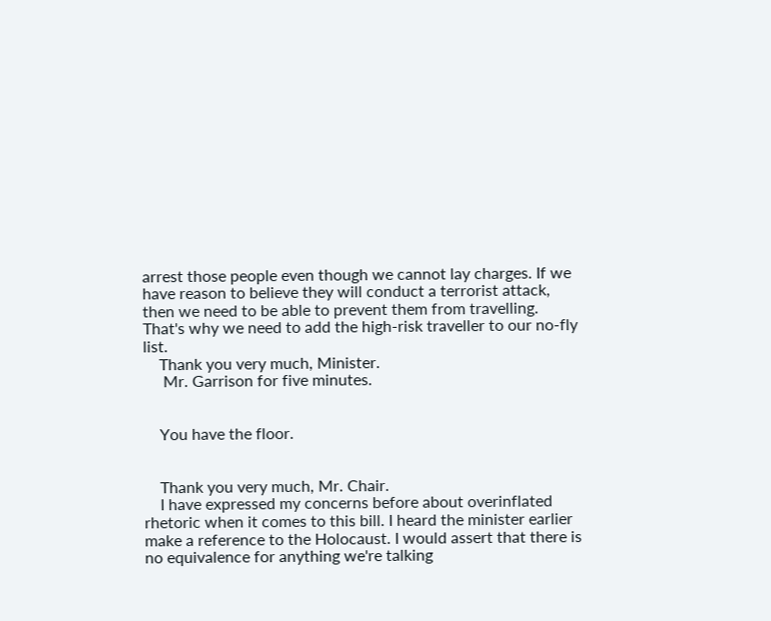arrest those people even though we cannot lay charges. If we have reason to believe they will conduct a terrorist attack, then we need to be able to prevent them from travelling. That's why we need to add the high-risk traveller to our no-fly list.
    Thank you very much, Minister.
     Mr. Garrison for five minutes.


    You have the floor.


    Thank you very much, Mr. Chair.
    I have expressed my concerns before about overinflated rhetoric when it comes to this bill. I heard the minister earlier make a reference to the Holocaust. I would assert that there is no equivalence for anything we're talking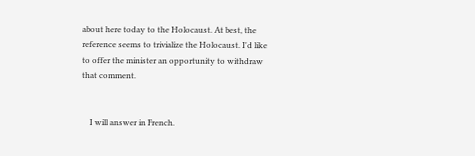about here today to the Holocaust. At best, the reference seems to trivialize the Holocaust. I'd like to offer the minister an opportunity to withdraw that comment.


    I will answer in French.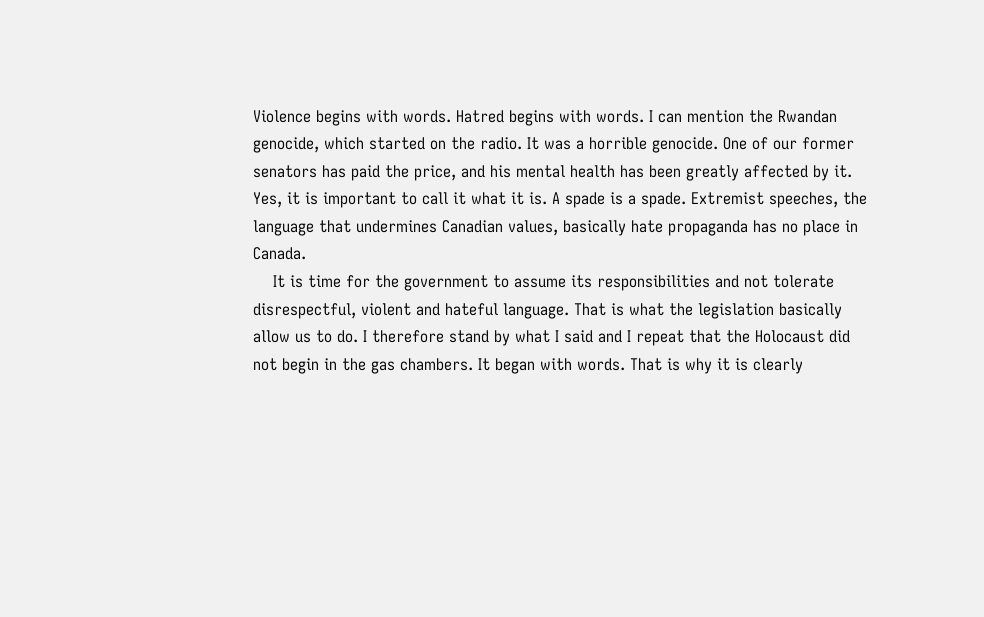Violence begins with words. Hatred begins with words. I can mention the Rwandan genocide, which started on the radio. It was a horrible genocide. One of our former senators has paid the price, and his mental health has been greatly affected by it. Yes, it is important to call it what it is. A spade is a spade. Extremist speeches, the language that undermines Canadian values, basically hate propaganda has no place in Canada.
    It is time for the government to assume its responsibilities and not tolerate disrespectful, violent and hateful language. That is what the legislation basically allow us to do. I therefore stand by what I said and I repeat that the Holocaust did not begin in the gas chambers. It began with words. That is why it is clearly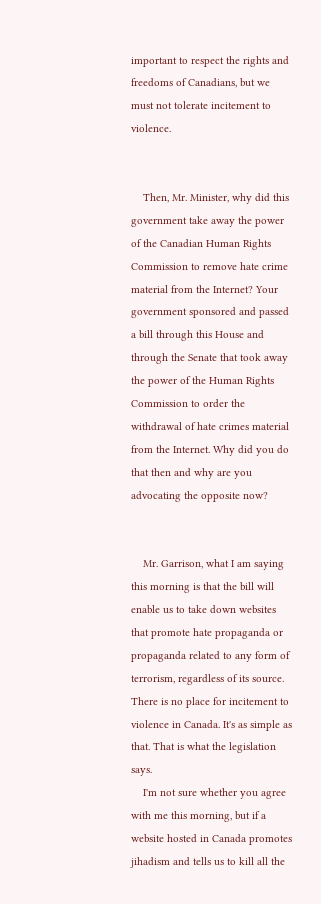important to respect the rights and freedoms of Canadians, but we must not tolerate incitement to violence.


    Then, Mr. Minister, why did this government take away the power of the Canadian Human Rights Commission to remove hate crime material from the Internet? Your government sponsored and passed a bill through this House and through the Senate that took away the power of the Human Rights Commission to order the withdrawal of hate crimes material from the Internet. Why did you do that then and why are you advocating the opposite now?


    Mr. Garrison, what I am saying this morning is that the bill will enable us to take down websites that promote hate propaganda or propaganda related to any form of terrorism, regardless of its source. There is no place for incitement to violence in Canada. It's as simple as that. That is what the legislation says.
    I'm not sure whether you agree with me this morning, but if a website hosted in Canada promotes jihadism and tells us to kill all the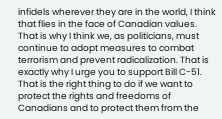infidels wherever they are in the world, I think that flies in the face of Canadian values. That is why I think we, as politicians, must continue to adopt measures to combat terrorism and prevent radicalization. That is exactly why I urge you to support Bill C-51. That is the right thing to do if we want to protect the rights and freedoms of Canadians and to protect them from the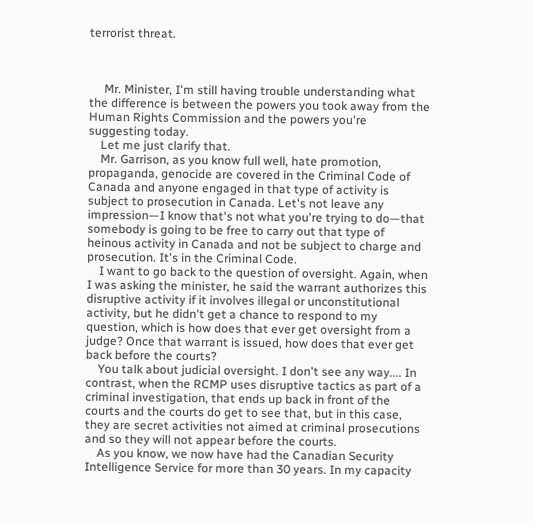terrorist threat.



     Mr. Minister, I'm still having trouble understanding what the difference is between the powers you took away from the Human Rights Commission and the powers you're suggesting today.
    Let me just clarify that.
    Mr. Garrison, as you know full well, hate promotion, propaganda, genocide are covered in the Criminal Code of Canada and anyone engaged in that type of activity is subject to prosecution in Canada. Let's not leave any impression—I know that's not what you're trying to do—that somebody is going to be free to carry out that type of heinous activity in Canada and not be subject to charge and prosecution. It's in the Criminal Code.
    I want to go back to the question of oversight. Again, when I was asking the minister, he said the warrant authorizes this disruptive activity if it involves illegal or unconstitutional activity, but he didn't get a chance to respond to my question, which is how does that ever get oversight from a judge? Once that warrant is issued, how does that ever get back before the courts?
    You talk about judicial oversight. I don't see any way.... In contrast, when the RCMP uses disruptive tactics as part of a criminal investigation, that ends up back in front of the courts and the courts do get to see that, but in this case, they are secret activities not aimed at criminal prosecutions and so they will not appear before the courts.
    As you know, we now have had the Canadian Security Intelligence Service for more than 30 years. In my capacity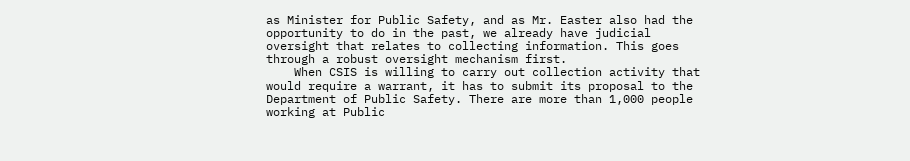as Minister for Public Safety, and as Mr. Easter also had the opportunity to do in the past, we already have judicial oversight that relates to collecting information. This goes through a robust oversight mechanism first.
    When CSIS is willing to carry out collection activity that would require a warrant, it has to submit its proposal to the Department of Public Safety. There are more than 1,000 people working at Public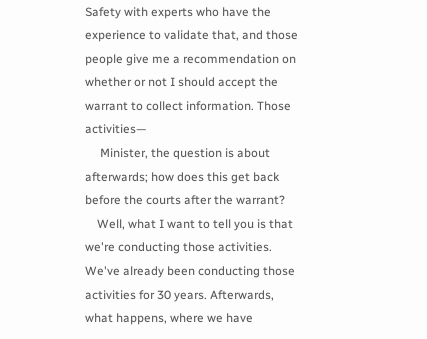Safety with experts who have the experience to validate that, and those people give me a recommendation on whether or not I should accept the warrant to collect information. Those activities—
     Minister, the question is about afterwards; how does this get back before the courts after the warrant?
    Well, what I want to tell you is that we're conducting those activities. We've already been conducting those activities for 30 years. Afterwards, what happens, where we have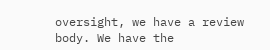oversight, we have a review body. We have the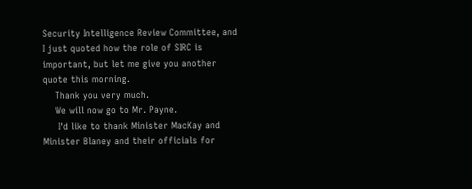Security Intelligence Review Committee, and I just quoted how the role of SIRC is important, but let me give you another quote this morning.
    Thank you very much.
    We will now go to Mr. Payne.
     I'd like to thank Minister MacKay and Minister Blaney and their officials for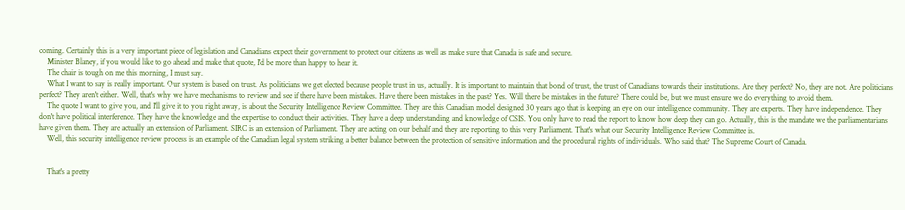coming. Certainly this is a very important piece of legislation and Canadians expect their government to protect our citizens as well as make sure that Canada is safe and secure.
    Minister Blaney, if you would like to go ahead and make that quote, I'd be more than happy to hear it.
    The chair is tough on me this morning, I must say.
    What I want to say is really important. Our system is based on trust. As politicians we get elected because people trust in us, actually. It is important to maintain that bond of trust, the trust of Canadians towards their institutions. Are they perfect? No, they are not. Are politicians perfect? They aren't either. Well, that's why we have mechanisms to review and see if there have been mistakes. Have there been mistakes in the past? Yes. Will there be mistakes in the future? There could be, but we must ensure we do everything to avoid them.
    The quote I want to give you, and I'll give it to you right away, is about the Security Intelligence Review Committee. They are this Canadian model designed 30 years ago that is keeping an eye on our intelligence community. They are experts. They have independence. They don't have political interference. They have the knowledge and the expertise to conduct their activities. They have a deep understanding and knowledge of CSIS. You only have to read the report to know how deep they can go. Actually, this is the mandate we the parliamentarians have given them. They are actually an extension of Parliament. SIRC is an extension of Parliament. They are acting on our behalf and they are reporting to this very Parliament. That's what our Security Intelligence Review Committee is.
    Well, this security intelligence review process is an example of the Canadian legal system striking a better balance between the protection of sensitive information and the procedural rights of individuals. Who said that? The Supreme Court of Canada.


    That's a pretty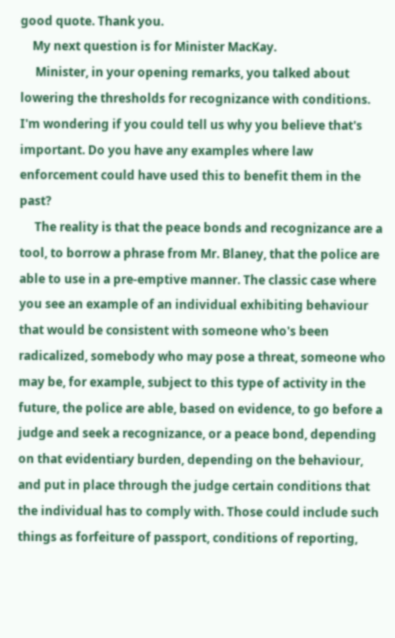good quote. Thank you.
    My next question is for Minister MacKay.
     Minister, in your opening remarks, you talked about lowering the thresholds for recognizance with conditions. I'm wondering if you could tell us why you believe that's important. Do you have any examples where law enforcement could have used this to benefit them in the past?
     The reality is that the peace bonds and recognizance are a tool, to borrow a phrase from Mr. Blaney, that the police are able to use in a pre-emptive manner. The classic case where you see an example of an individual exhibiting behaviour that would be consistent with someone who's been radicalized, somebody who may pose a threat, someone who may be, for example, subject to this type of activity in the future, the police are able, based on evidence, to go before a judge and seek a recognizance, or a peace bond, depending on that evidentiary burden, depending on the behaviour, and put in place through the judge certain conditions that the individual has to comply with. Those could include such things as forfeiture of passport, conditions of reporting,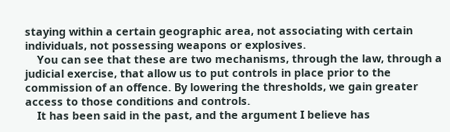staying within a certain geographic area, not associating with certain individuals, not possessing weapons or explosives.
    You can see that these are two mechanisms, through the law, through a judicial exercise, that allow us to put controls in place prior to the commission of an offence. By lowering the thresholds, we gain greater access to those conditions and controls.
    It has been said in the past, and the argument I believe has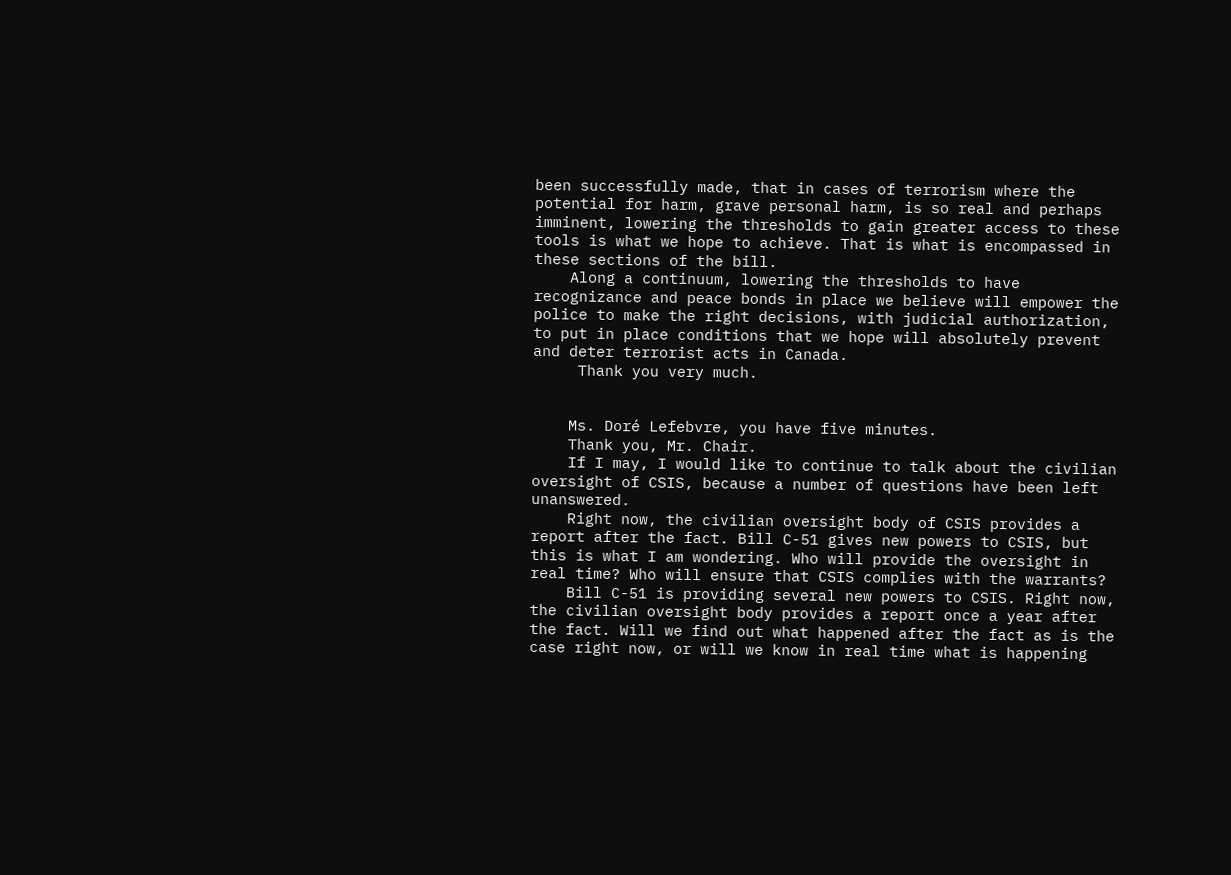been successfully made, that in cases of terrorism where the potential for harm, grave personal harm, is so real and perhaps imminent, lowering the thresholds to gain greater access to these tools is what we hope to achieve. That is what is encompassed in these sections of the bill.
    Along a continuum, lowering the thresholds to have recognizance and peace bonds in place we believe will empower the police to make the right decisions, with judicial authorization, to put in place conditions that we hope will absolutely prevent and deter terrorist acts in Canada.
     Thank you very much.


    Ms. Doré Lefebvre, you have five minutes.
    Thank you, Mr. Chair.
    If I may, I would like to continue to talk about the civilian oversight of CSIS, because a number of questions have been left unanswered.
    Right now, the civilian oversight body of CSIS provides a report after the fact. Bill C-51 gives new powers to CSIS, but this is what I am wondering. Who will provide the oversight in real time? Who will ensure that CSIS complies with the warrants?
    Bill C-51 is providing several new powers to CSIS. Right now, the civilian oversight body provides a report once a year after the fact. Will we find out what happened after the fact as is the case right now, or will we know in real time what is happening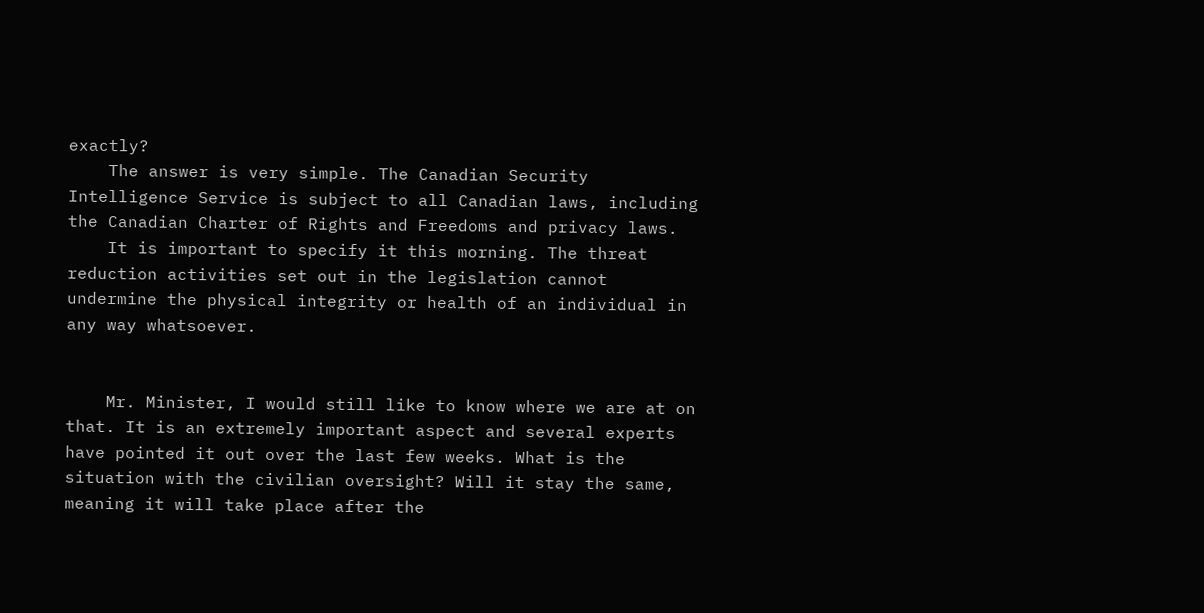exactly?
    The answer is very simple. The Canadian Security Intelligence Service is subject to all Canadian laws, including the Canadian Charter of Rights and Freedoms and privacy laws.
    It is important to specify it this morning. The threat reduction activities set out in the legislation cannot undermine the physical integrity or health of an individual in any way whatsoever.


    Mr. Minister, I would still like to know where we are at on that. It is an extremely important aspect and several experts have pointed it out over the last few weeks. What is the situation with the civilian oversight? Will it stay the same, meaning it will take place after the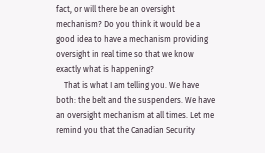fact, or will there be an oversight mechanism? Do you think it would be a good idea to have a mechanism providing oversight in real time so that we know exactly what is happening?
    That is what I am telling you. We have both: the belt and the suspenders. We have an oversight mechanism at all times. Let me remind you that the Canadian Security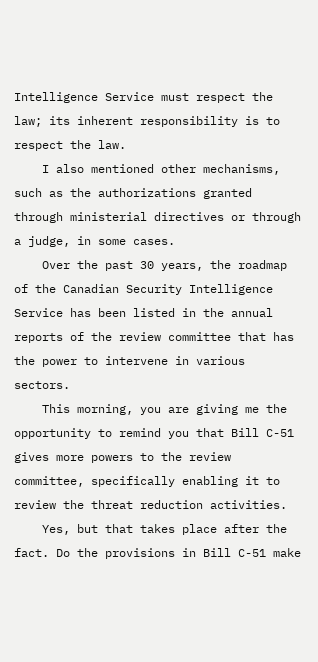Intelligence Service must respect the law; its inherent responsibility is to respect the law.
    I also mentioned other mechanisms, such as the authorizations granted through ministerial directives or through a judge, in some cases.
    Over the past 30 years, the roadmap of the Canadian Security Intelligence Service has been listed in the annual reports of the review committee that has the power to intervene in various sectors.
    This morning, you are giving me the opportunity to remind you that Bill C-51 gives more powers to the review committee, specifically enabling it to review the threat reduction activities.
    Yes, but that takes place after the fact. Do the provisions in Bill C-51 make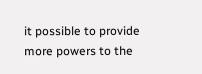it possible to provide more powers to the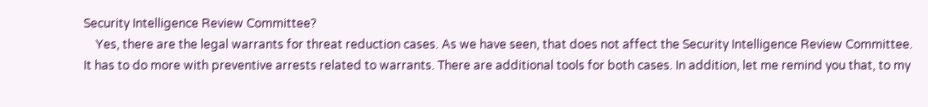Security Intelligence Review Committee?
    Yes, there are the legal warrants for threat reduction cases. As we have seen, that does not affect the Security Intelligence Review Committee. It has to do more with preventive arrests related to warrants. There are additional tools for both cases. In addition, let me remind you that, to my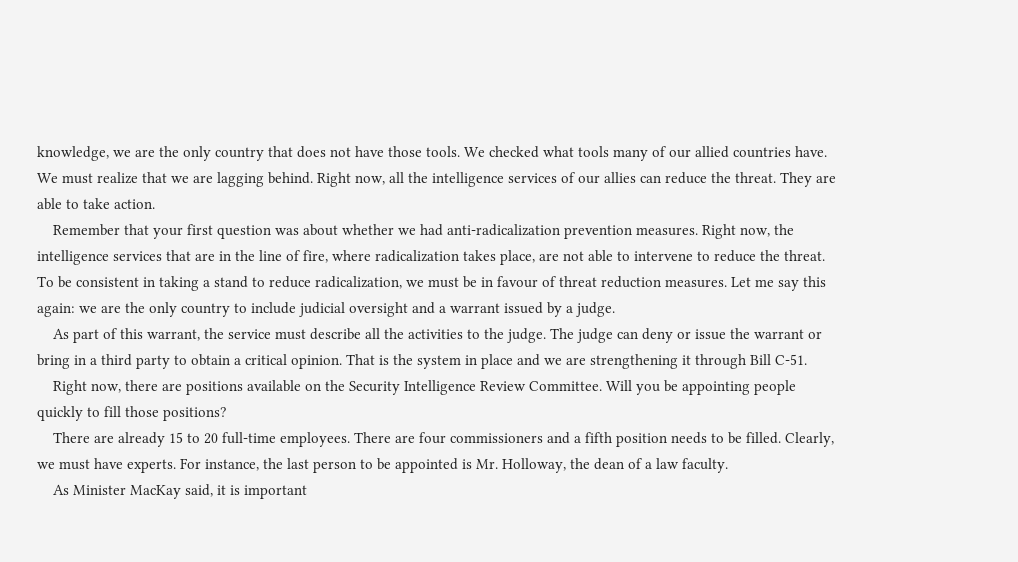knowledge, we are the only country that does not have those tools. We checked what tools many of our allied countries have. We must realize that we are lagging behind. Right now, all the intelligence services of our allies can reduce the threat. They are able to take action.
    Remember that your first question was about whether we had anti-radicalization prevention measures. Right now, the intelligence services that are in the line of fire, where radicalization takes place, are not able to intervene to reduce the threat. To be consistent in taking a stand to reduce radicalization, we must be in favour of threat reduction measures. Let me say this again: we are the only country to include judicial oversight and a warrant issued by a judge.
    As part of this warrant, the service must describe all the activities to the judge. The judge can deny or issue the warrant or bring in a third party to obtain a critical opinion. That is the system in place and we are strengthening it through Bill C-51.
    Right now, there are positions available on the Security Intelligence Review Committee. Will you be appointing people quickly to fill those positions?
    There are already 15 to 20 full-time employees. There are four commissioners and a fifth position needs to be filled. Clearly, we must have experts. For instance, the last person to be appointed is Mr. Holloway, the dean of a law faculty.
    As Minister MacKay said, it is important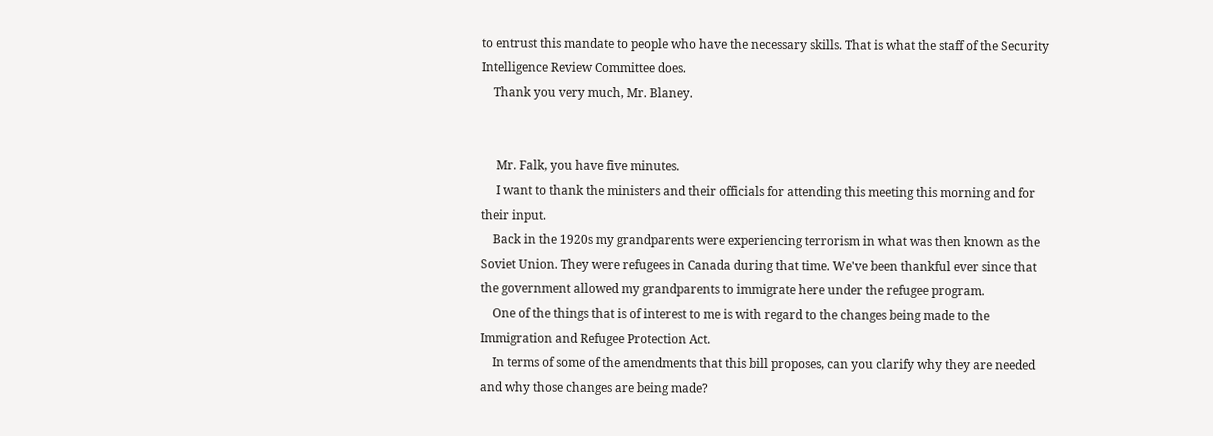to entrust this mandate to people who have the necessary skills. That is what the staff of the Security Intelligence Review Committee does.
    Thank you very much, Mr. Blaney.


     Mr. Falk, you have five minutes.
     I want to thank the ministers and their officials for attending this meeting this morning and for their input.
    Back in the 1920s my grandparents were experiencing terrorism in what was then known as the Soviet Union. They were refugees in Canada during that time. We've been thankful ever since that the government allowed my grandparents to immigrate here under the refugee program.
    One of the things that is of interest to me is with regard to the changes being made to the Immigration and Refugee Protection Act.
    In terms of some of the amendments that this bill proposes, can you clarify why they are needed and why those changes are being made?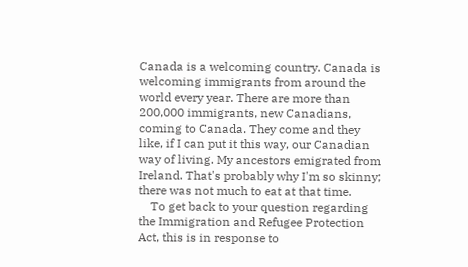Canada is a welcoming country. Canada is welcoming immigrants from around the world every year. There are more than 200,000 immigrants, new Canadians, coming to Canada. They come and they like, if I can put it this way, our Canadian way of living. My ancestors emigrated from Ireland. That's probably why I'm so skinny; there was not much to eat at that time.
    To get back to your question regarding the Immigration and Refugee Protection Act, this is in response to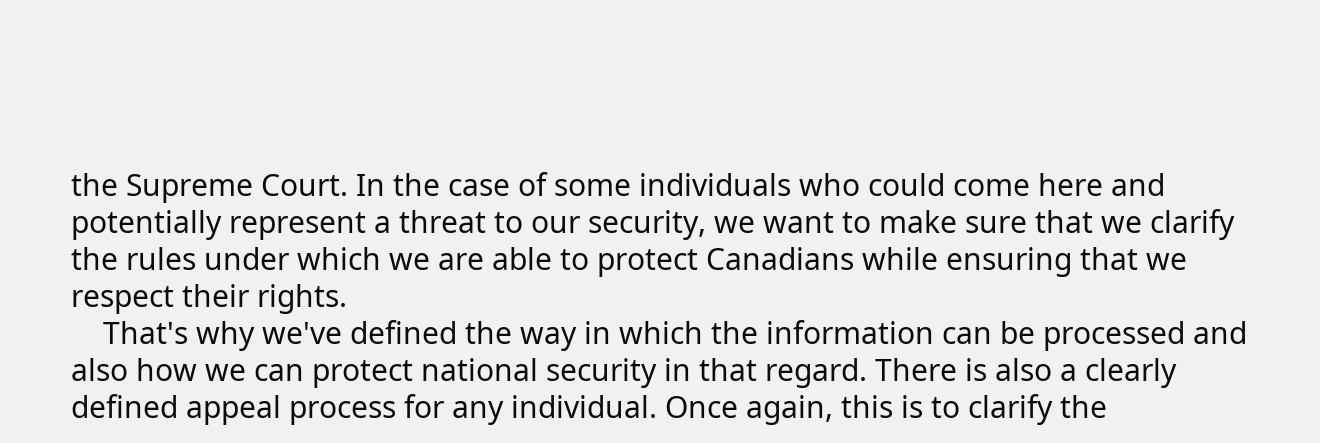the Supreme Court. In the case of some individuals who could come here and potentially represent a threat to our security, we want to make sure that we clarify the rules under which we are able to protect Canadians while ensuring that we respect their rights.
    That's why we've defined the way in which the information can be processed and also how we can protect national security in that regard. There is also a clearly defined appeal process for any individual. Once again, this is to clarify the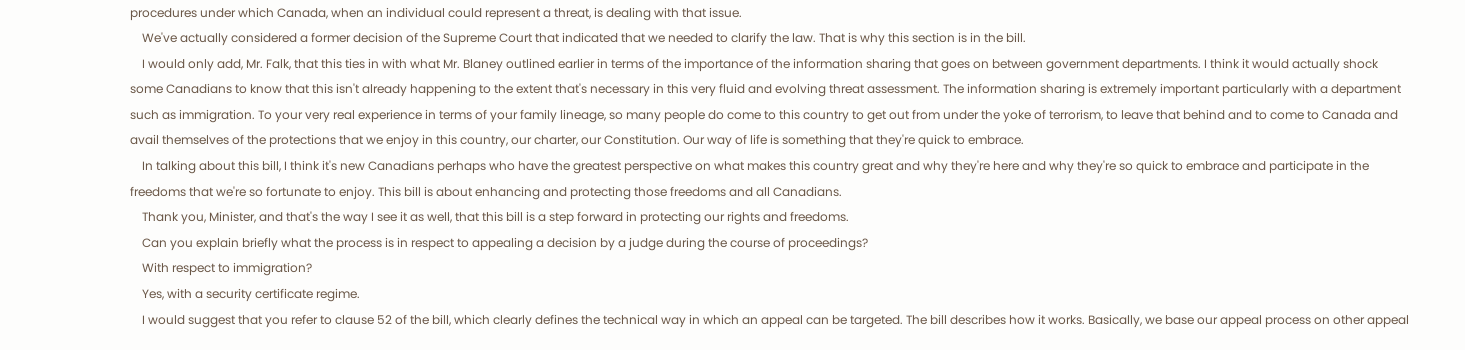procedures under which Canada, when an individual could represent a threat, is dealing with that issue.
    We've actually considered a former decision of the Supreme Court that indicated that we needed to clarify the law. That is why this section is in the bill.
    I would only add, Mr. Falk, that this ties in with what Mr. Blaney outlined earlier in terms of the importance of the information sharing that goes on between government departments. I think it would actually shock some Canadians to know that this isn't already happening to the extent that's necessary in this very fluid and evolving threat assessment. The information sharing is extremely important particularly with a department such as immigration. To your very real experience in terms of your family lineage, so many people do come to this country to get out from under the yoke of terrorism, to leave that behind and to come to Canada and avail themselves of the protections that we enjoy in this country, our charter, our Constitution. Our way of life is something that they're quick to embrace.
    In talking about this bill, I think it's new Canadians perhaps who have the greatest perspective on what makes this country great and why they're here and why they're so quick to embrace and participate in the freedoms that we're so fortunate to enjoy. This bill is about enhancing and protecting those freedoms and all Canadians.
    Thank you, Minister, and that's the way I see it as well, that this bill is a step forward in protecting our rights and freedoms.
    Can you explain briefly what the process is in respect to appealing a decision by a judge during the course of proceedings?
    With respect to immigration?
    Yes, with a security certificate regime.
    I would suggest that you refer to clause 52 of the bill, which clearly defines the technical way in which an appeal can be targeted. The bill describes how it works. Basically, we base our appeal process on other appeal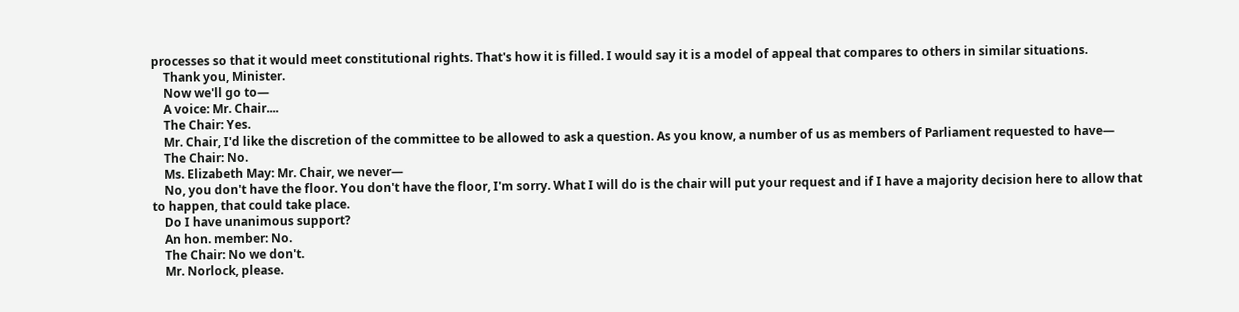processes so that it would meet constitutional rights. That's how it is filled. I would say it is a model of appeal that compares to others in similar situations.
    Thank you, Minister.
    Now we'll go to—
    A voice: Mr. Chair....
    The Chair: Yes.
    Mr. Chair, I'd like the discretion of the committee to be allowed to ask a question. As you know, a number of us as members of Parliament requested to have—
    The Chair: No.
    Ms. Elizabeth May: Mr. Chair, we never—
    No, you don't have the floor. You don't have the floor, I'm sorry. What I will do is the chair will put your request and if I have a majority decision here to allow that to happen, that could take place.
    Do I have unanimous support?
    An hon. member: No.
    The Chair: No we don't.
    Mr. Norlock, please.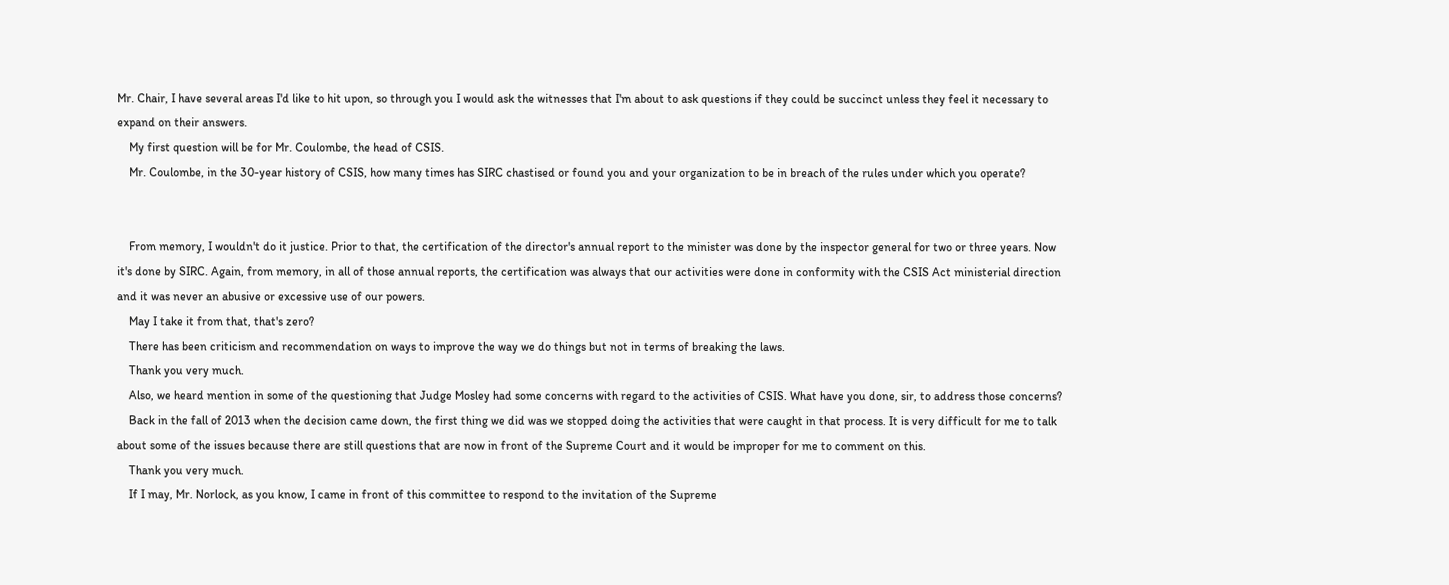Mr. Chair, I have several areas I'd like to hit upon, so through you I would ask the witnesses that I'm about to ask questions if they could be succinct unless they feel it necessary to expand on their answers.
    My first question will be for Mr. Coulombe, the head of CSIS.
    Mr. Coulombe, in the 30-year history of CSIS, how many times has SIRC chastised or found you and your organization to be in breach of the rules under which you operate?


    From memory, I wouldn't do it justice. Prior to that, the certification of the director's annual report to the minister was done by the inspector general for two or three years. Now it's done by SIRC. Again, from memory, in all of those annual reports, the certification was always that our activities were done in conformity with the CSIS Act ministerial direction and it was never an abusive or excessive use of our powers.
    May I take it from that, that's zero?
    There has been criticism and recommendation on ways to improve the way we do things but not in terms of breaking the laws.
    Thank you very much.
    Also, we heard mention in some of the questioning that Judge Mosley had some concerns with regard to the activities of CSIS. What have you done, sir, to address those concerns?
    Back in the fall of 2013 when the decision came down, the first thing we did was we stopped doing the activities that were caught in that process. It is very difficult for me to talk about some of the issues because there are still questions that are now in front of the Supreme Court and it would be improper for me to comment on this.
    Thank you very much.
    If I may, Mr. Norlock, as you know, I came in front of this committee to respond to the invitation of the Supreme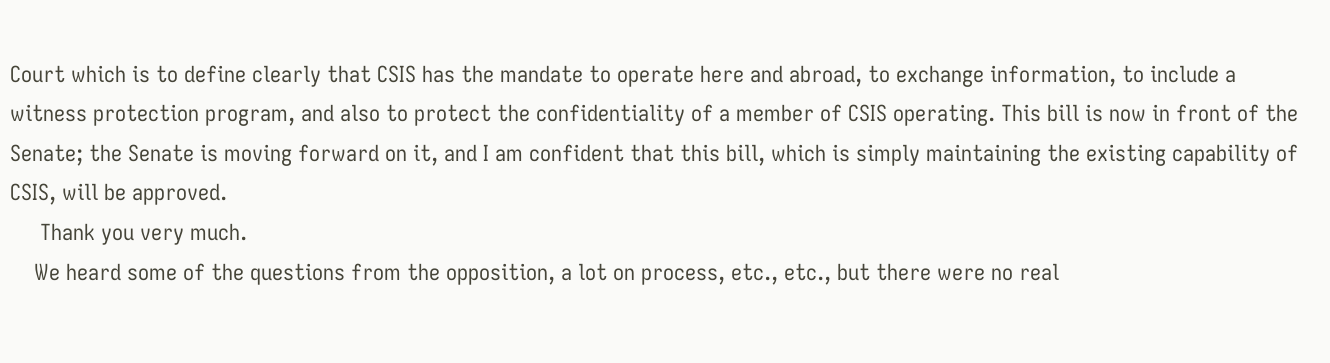Court which is to define clearly that CSIS has the mandate to operate here and abroad, to exchange information, to include a witness protection program, and also to protect the confidentiality of a member of CSIS operating. This bill is now in front of the Senate; the Senate is moving forward on it, and I am confident that this bill, which is simply maintaining the existing capability of CSIS, will be approved.
     Thank you very much.
    We heard some of the questions from the opposition, a lot on process, etc., etc., but there were no real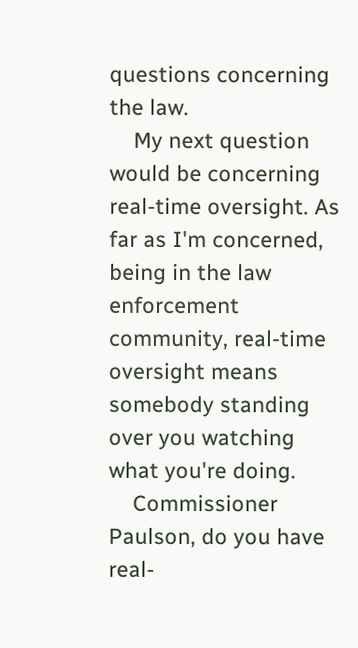questions concerning the law.
    My next question would be concerning real-time oversight. As far as I'm concerned, being in the law enforcement community, real-time oversight means somebody standing over you watching what you're doing.
    Commissioner Paulson, do you have real-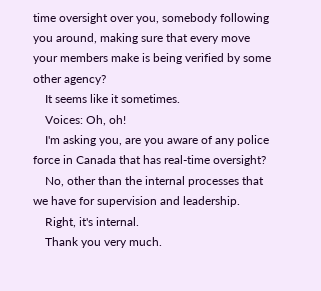time oversight over you, somebody following you around, making sure that every move your members make is being verified by some other agency?
    It seems like it sometimes.
    Voices: Oh, oh!
    I'm asking you, are you aware of any police force in Canada that has real-time oversight?
    No, other than the internal processes that we have for supervision and leadership.
    Right, it's internal.
    Thank you very much.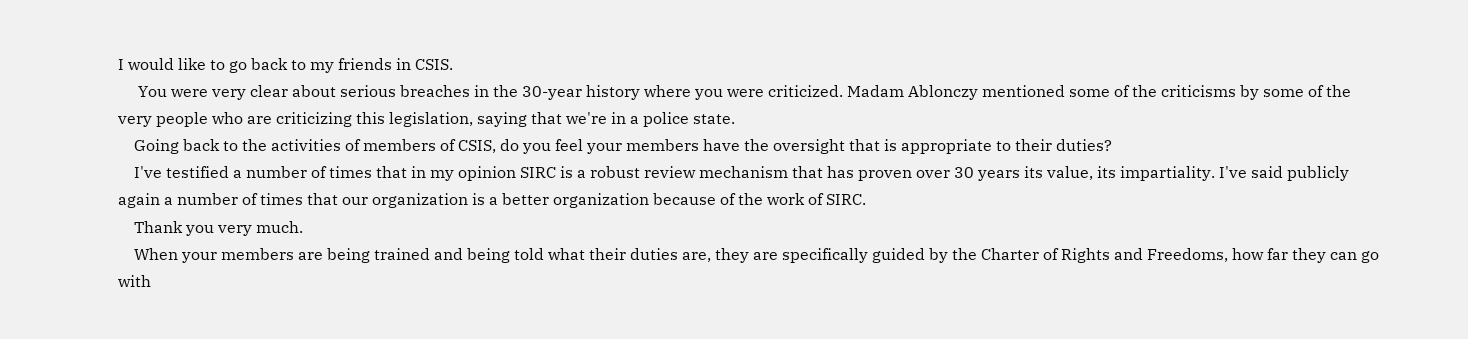I would like to go back to my friends in CSIS.
     You were very clear about serious breaches in the 30-year history where you were criticized. Madam Ablonczy mentioned some of the criticisms by some of the very people who are criticizing this legislation, saying that we're in a police state.
    Going back to the activities of members of CSIS, do you feel your members have the oversight that is appropriate to their duties?
    I've testified a number of times that in my opinion SIRC is a robust review mechanism that has proven over 30 years its value, its impartiality. I've said publicly again a number of times that our organization is a better organization because of the work of SIRC.
    Thank you very much.
    When your members are being trained and being told what their duties are, they are specifically guided by the Charter of Rights and Freedoms, how far they can go with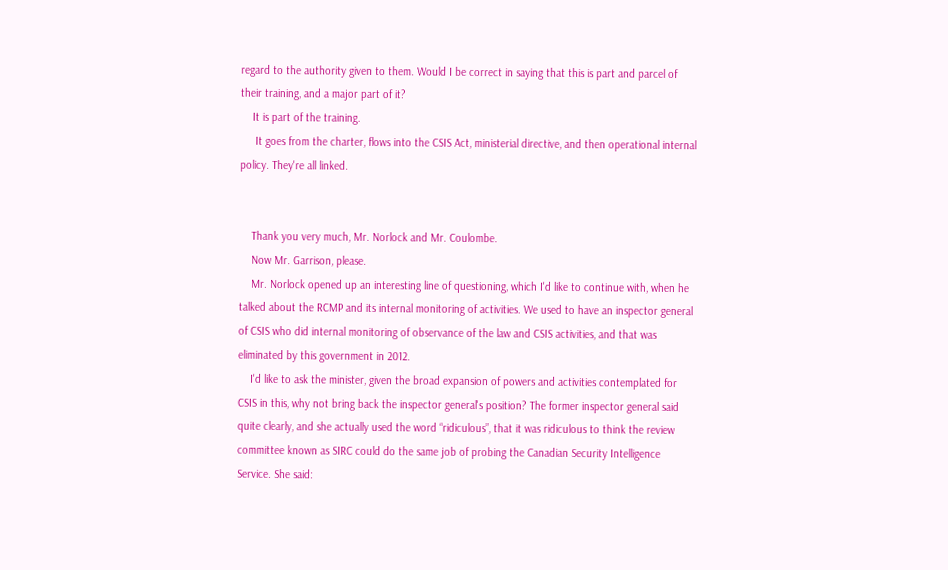regard to the authority given to them. Would I be correct in saying that this is part and parcel of their training, and a major part of it?
    It is part of the training.
     It goes from the charter, flows into the CSIS Act, ministerial directive, and then operational internal policy. They're all linked.


    Thank you very much, Mr. Norlock and Mr. Coulombe.
    Now Mr. Garrison, please.
    Mr. Norlock opened up an interesting line of questioning, which I'd like to continue with, when he talked about the RCMP and its internal monitoring of activities. We used to have an inspector general of CSIS who did internal monitoring of observance of the law and CSIS activities, and that was eliminated by this government in 2012.
    I'd like to ask the minister, given the broad expansion of powers and activities contemplated for CSIS in this, why not bring back the inspector general's position? The former inspector general said quite clearly, and she actually used the word “ridiculous”, that it was ridiculous to think the review committee known as SIRC could do the same job of probing the Canadian Security Intelligence Service. She said: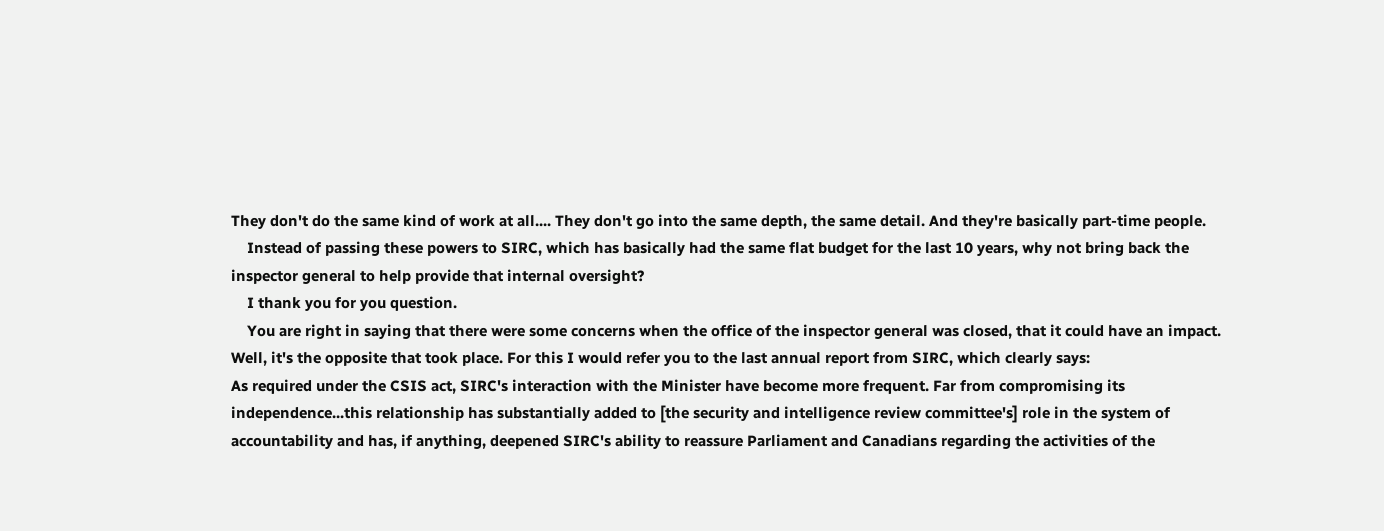They don't do the same kind of work at all.... They don't go into the same depth, the same detail. And they're basically part-time people.
    Instead of passing these powers to SIRC, which has basically had the same flat budget for the last 10 years, why not bring back the inspector general to help provide that internal oversight?
    I thank you for you question.
    You are right in saying that there were some concerns when the office of the inspector general was closed, that it could have an impact. Well, it's the opposite that took place. For this I would refer you to the last annual report from SIRC, which clearly says:
As required under the CSIS act, SIRC's interaction with the Minister have become more frequent. Far from compromising its independence...this relationship has substantially added to [the security and intelligence review committee's] role in the system of accountability and has, if anything, deepened SIRC's ability to reassure Parliament and Canadians regarding the activities of the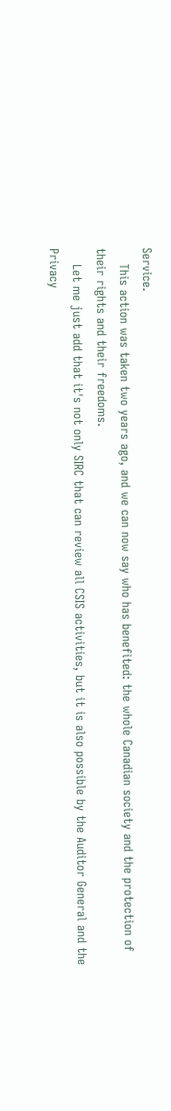Service.
    This action was taken two years ago, and we can now say who has benefited: the whole Canadian society and the protection of their rights and their freedoms.
    Let me just add that it's not only SIRC that can review all CSIS activities, but it is also possible by the Auditor General and the Privacy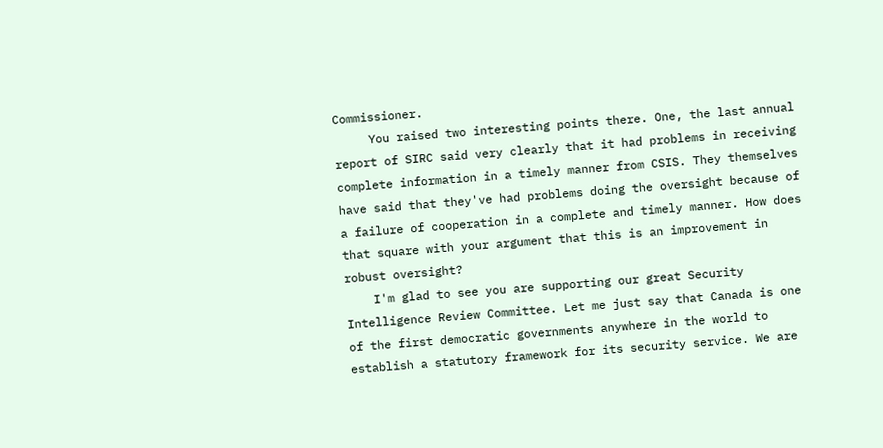Commissioner.
     You raised two interesting points there. One, the last annual report of SIRC said very clearly that it had problems in receiving complete information in a timely manner from CSIS. They themselves have said that they've had problems doing the oversight because of a failure of cooperation in a complete and timely manner. How does that square with your argument that this is an improvement in robust oversight?
    I'm glad to see you are supporting our great Security Intelligence Review Committee. Let me just say that Canada is one of the first democratic governments anywhere in the world to establish a statutory framework for its security service. We are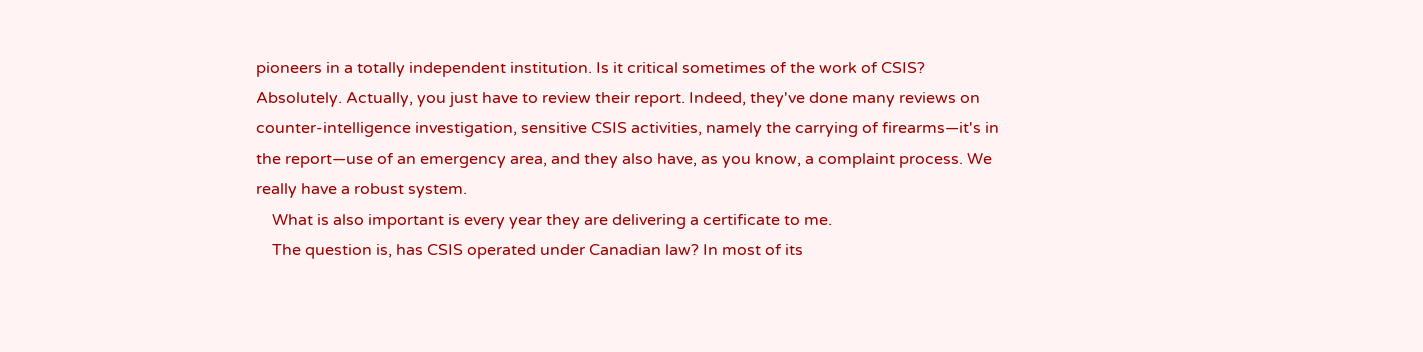pioneers in a totally independent institution. Is it critical sometimes of the work of CSIS? Absolutely. Actually, you just have to review their report. Indeed, they've done many reviews on counter-intelligence investigation, sensitive CSIS activities, namely the carrying of firearms—it's in the report—use of an emergency area, and they also have, as you know, a complaint process. We really have a robust system.
    What is also important is every year they are delivering a certificate to me.
    The question is, has CSIS operated under Canadian law? In most of its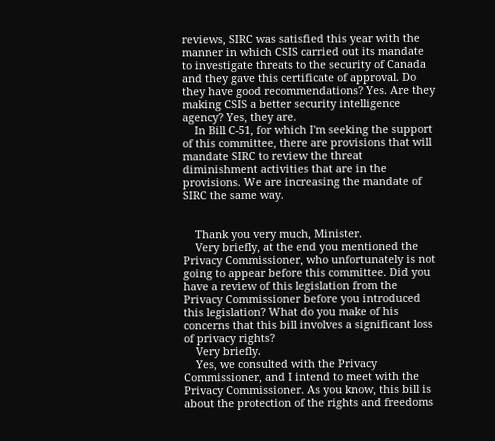reviews, SIRC was satisfied this year with the manner in which CSIS carried out its mandate to investigate threats to the security of Canada and they gave this certificate of approval. Do they have good recommendations? Yes. Are they making CSIS a better security intelligence agency? Yes, they are.
    In Bill C-51, for which I'm seeking the support of this committee, there are provisions that will mandate SIRC to review the threat diminishment activities that are in the provisions. We are increasing the mandate of SIRC the same way.


    Thank you very much, Minister.
    Very briefly, at the end you mentioned the Privacy Commissioner, who unfortunately is not going to appear before this committee. Did you have a review of this legislation from the Privacy Commissioner before you introduced this legislation? What do you make of his concerns that this bill involves a significant loss of privacy rights?
    Very briefly.
    Yes, we consulted with the Privacy Commissioner, and I intend to meet with the Privacy Commissioner. As you know, this bill is about the protection of the rights and freedoms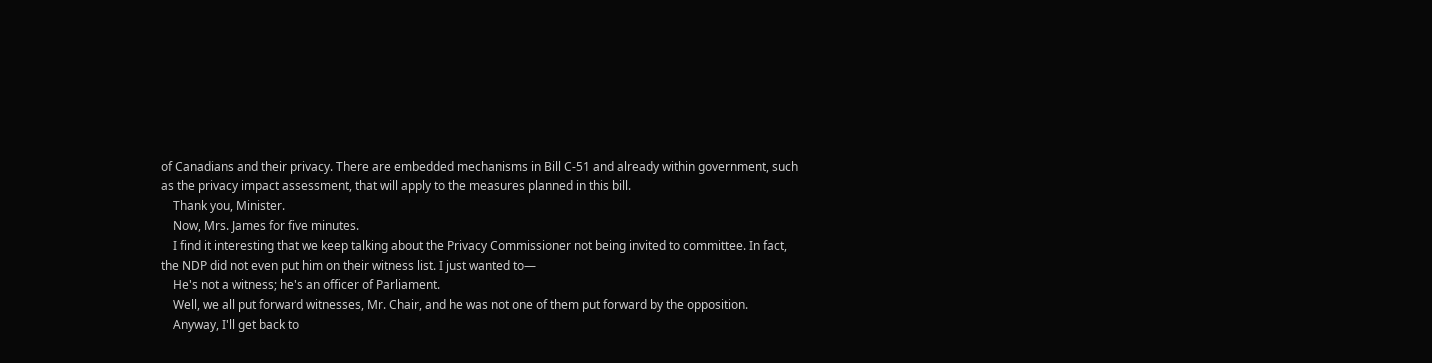of Canadians and their privacy. There are embedded mechanisms in Bill C-51 and already within government, such as the privacy impact assessment, that will apply to the measures planned in this bill.
    Thank you, Minister.
    Now, Mrs. James for five minutes.
    I find it interesting that we keep talking about the Privacy Commissioner not being invited to committee. In fact, the NDP did not even put him on their witness list. I just wanted to—
    He's not a witness; he's an officer of Parliament.
    Well, we all put forward witnesses, Mr. Chair, and he was not one of them put forward by the opposition.
    Anyway, I'll get back to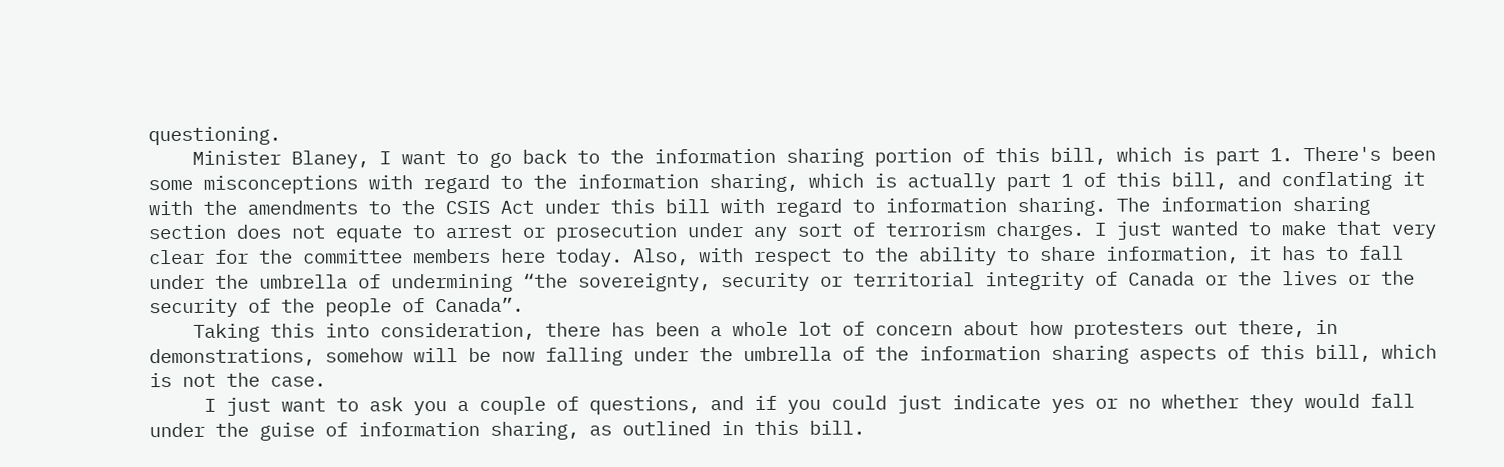questioning.
    Minister Blaney, I want to go back to the information sharing portion of this bill, which is part 1. There's been some misconceptions with regard to the information sharing, which is actually part 1 of this bill, and conflating it with the amendments to the CSIS Act under this bill with regard to information sharing. The information sharing section does not equate to arrest or prosecution under any sort of terrorism charges. I just wanted to make that very clear for the committee members here today. Also, with respect to the ability to share information, it has to fall under the umbrella of undermining “the sovereignty, security or territorial integrity of Canada or the lives or the security of the people of Canada”.
    Taking this into consideration, there has been a whole lot of concern about how protesters out there, in demonstrations, somehow will be now falling under the umbrella of the information sharing aspects of this bill, which is not the case.
     I just want to ask you a couple of questions, and if you could just indicate yes or no whether they would fall under the guise of information sharing, as outlined in this bill.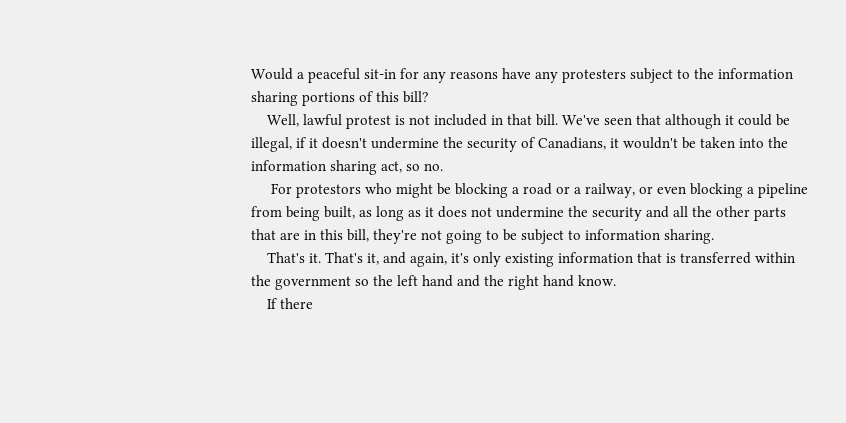Would a peaceful sit-in for any reasons have any protesters subject to the information sharing portions of this bill?
    Well, lawful protest is not included in that bill. We've seen that although it could be illegal, if it doesn't undermine the security of Canadians, it wouldn't be taken into the information sharing act, so no.
     For protestors who might be blocking a road or a railway, or even blocking a pipeline from being built, as long as it does not undermine the security and all the other parts that are in this bill, they're not going to be subject to information sharing.
    That's it. That's it, and again, it's only existing information that is transferred within the government so the left hand and the right hand know.
    If there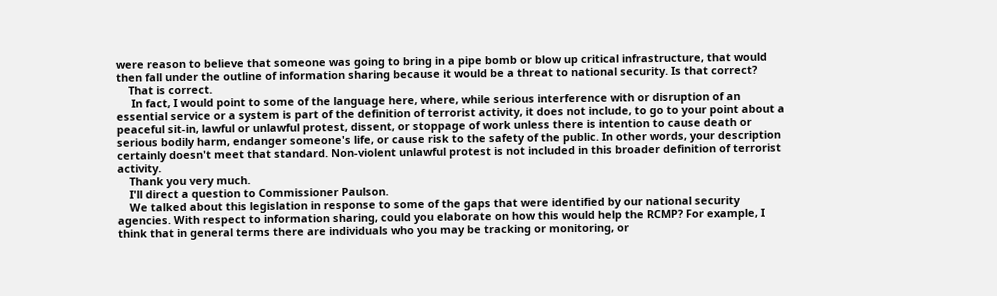were reason to believe that someone was going to bring in a pipe bomb or blow up critical infrastructure, that would then fall under the outline of information sharing because it would be a threat to national security. Is that correct?
    That is correct.
     In fact, I would point to some of the language here, where, while serious interference with or disruption of an essential service or a system is part of the definition of terrorist activity, it does not include, to go to your point about a peaceful sit-in, lawful or unlawful protest, dissent, or stoppage of work unless there is intention to cause death or serious bodily harm, endanger someone's life, or cause risk to the safety of the public. In other words, your description certainly doesn't meet that standard. Non-violent unlawful protest is not included in this broader definition of terrorist activity.
    Thank you very much.
    I'll direct a question to Commissioner Paulson.
    We talked about this legislation in response to some of the gaps that were identified by our national security agencies. With respect to information sharing, could you elaborate on how this would help the RCMP? For example, I think that in general terms there are individuals who you may be tracking or monitoring, or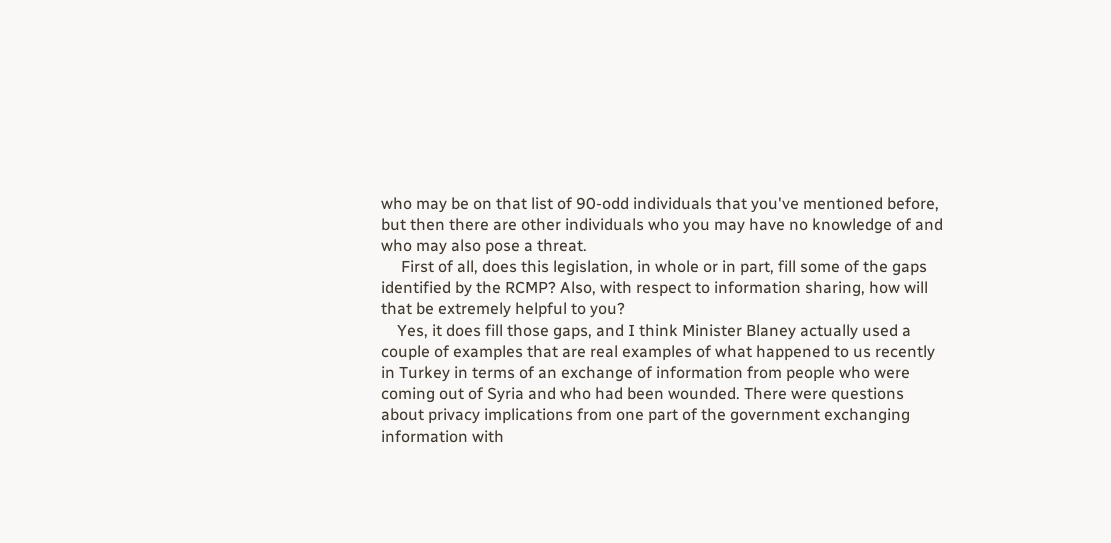who may be on that list of 90-odd individuals that you've mentioned before, but then there are other individuals who you may have no knowledge of and who may also pose a threat.
     First of all, does this legislation, in whole or in part, fill some of the gaps identified by the RCMP? Also, with respect to information sharing, how will that be extremely helpful to you?
    Yes, it does fill those gaps, and I think Minister Blaney actually used a couple of examples that are real examples of what happened to us recently in Turkey in terms of an exchange of information from people who were coming out of Syria and who had been wounded. There were questions about privacy implications from one part of the government exchanging information with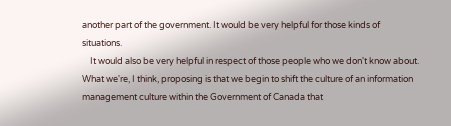another part of the government. It would be very helpful for those kinds of situations.
    It would also be very helpful in respect of those people who we don't know about. What we're, I think, proposing is that we begin to shift the culture of an information management culture within the Government of Canada that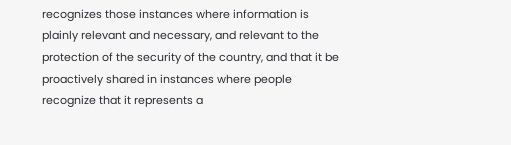recognizes those instances where information is plainly relevant and necessary, and relevant to the protection of the security of the country, and that it be proactively shared in instances where people recognize that it represents a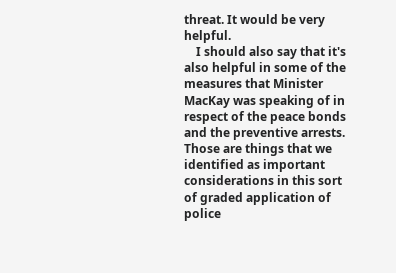threat. It would be very helpful.
    I should also say that it's also helpful in some of the measures that Minister MacKay was speaking of in respect of the peace bonds and the preventive arrests. Those are things that we identified as important considerations in this sort of graded application of police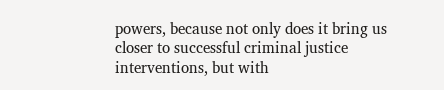powers, because not only does it bring us closer to successful criminal justice interventions, but with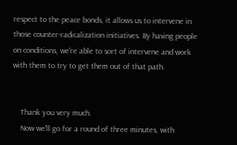respect to the peace bonds, it allows us to intervene in those counter-radicalization initiatives. By having people on conditions, we're able to sort of intervene and work with them to try to get them out of that path.


    Thank you very much.
    Now we'll go for a round of three minutes, with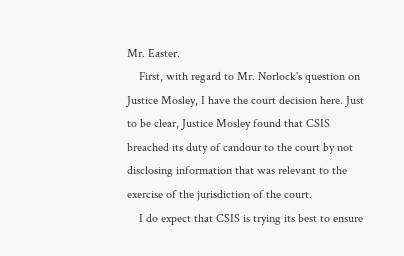Mr. Easter.
    First, with regard to Mr. Norlock's question on Justice Mosley, I have the court decision here. Just to be clear, Justice Mosley found that CSIS breached its duty of candour to the court by not disclosing information that was relevant to the exercise of the jurisdiction of the court.
    I do expect that CSIS is trying its best to ensure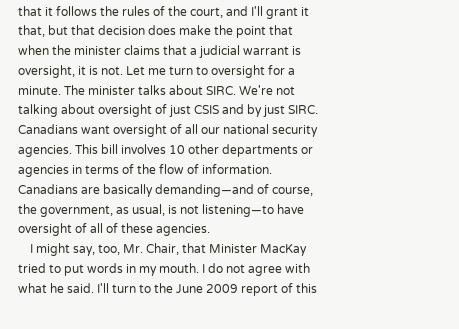that it follows the rules of the court, and I'll grant it that, but that decision does make the point that when the minister claims that a judicial warrant is oversight, it is not. Let me turn to oversight for a minute. The minister talks about SIRC. We're not talking about oversight of just CSIS and by just SIRC. Canadians want oversight of all our national security agencies. This bill involves 10 other departments or agencies in terms of the flow of information. Canadians are basically demanding—and of course, the government, as usual, is not listening—to have oversight of all of these agencies.
    I might say, too, Mr. Chair, that Minister MacKay tried to put words in my mouth. I do not agree with what he said. I'll turn to the June 2009 report of this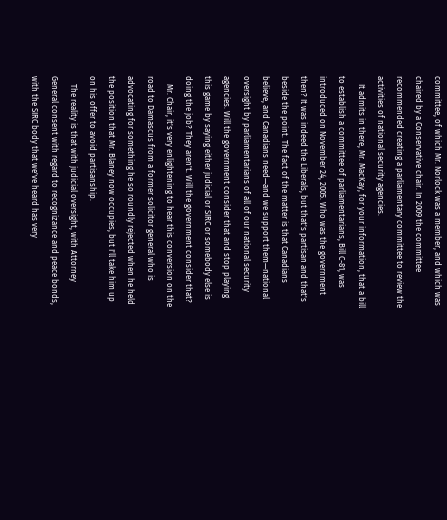committee, of which Mr. Norlock was a member, and which was chaired by a Conservative chair. In 2009 the committee recommended creating a parliamentary committee to review the activities of national security agencies.
    It admits in there, Mr. MacKay, for your information, that a bill to establish a committee of parliamentarians, Bill C-81, was introduced on November 24, 2005. Who was the government then? It was indeed the Liberals, but that's partisan and that's beside the point. The fact of the matter is that Canadians believe, and Canadians need—and we support them—national oversight by parliamentarians of all of our national security agencies. Will the government consider that and stop playing this game by saying either judicial or SIRC or somebody else is doing the job? They aren't. Will the government consider that?
    Mr. Chair, it's very enlightening to hear this conversion on the road to Damascus from a former solicitor general who is advocating for something he so roundly rejected when he held the position that Mr. Blaney now occupies, but I'll take him up on his offer to avoid partisanship.
    The reality is that with judicial oversight, with Attorney General consent with regard to recognizance and peace bonds, with the SIRC body that we've heard has very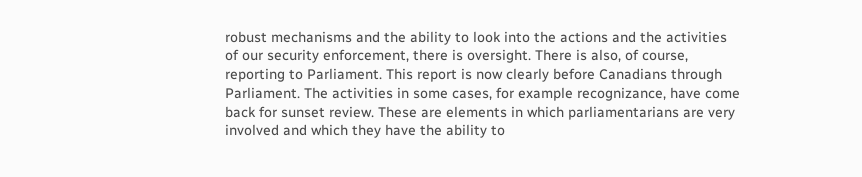robust mechanisms and the ability to look into the actions and the activities of our security enforcement, there is oversight. There is also, of course, reporting to Parliament. This report is now clearly before Canadians through Parliament. The activities in some cases, for example recognizance, have come back for sunset review. These are elements in which parliamentarians are very involved and which they have the ability to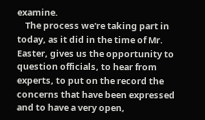examine.
    The process we're taking part in today, as it did in the time of Mr. Easter, gives us the opportunity to question officials, to hear from experts, to put on the record the concerns that have been expressed and to have a very open,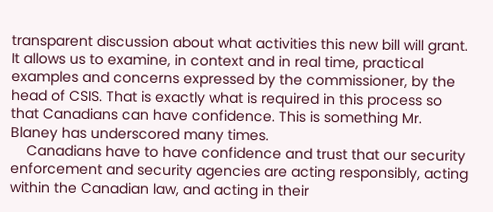transparent discussion about what activities this new bill will grant. It allows us to examine, in context and in real time, practical examples and concerns expressed by the commissioner, by the head of CSIS. That is exactly what is required in this process so that Canadians can have confidence. This is something Mr. Blaney has underscored many times.
    Canadians have to have confidence and trust that our security enforcement and security agencies are acting responsibly, acting within the Canadian law, and acting in their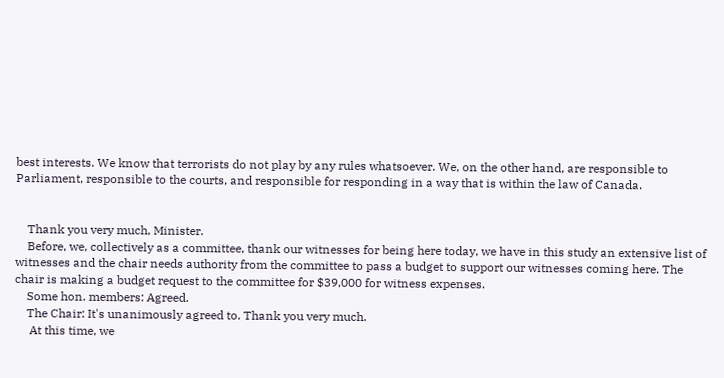best interests. We know that terrorists do not play by any rules whatsoever. We, on the other hand, are responsible to Parliament, responsible to the courts, and responsible for responding in a way that is within the law of Canada.


    Thank you very much, Minister.
    Before, we, collectively as a committee, thank our witnesses for being here today, we have in this study an extensive list of witnesses and the chair needs authority from the committee to pass a budget to support our witnesses coming here. The chair is making a budget request to the committee for $39,000 for witness expenses.
    Some hon. members: Agreed.
    The Chair: It's unanimously agreed to. Thank you very much.
     At this time, we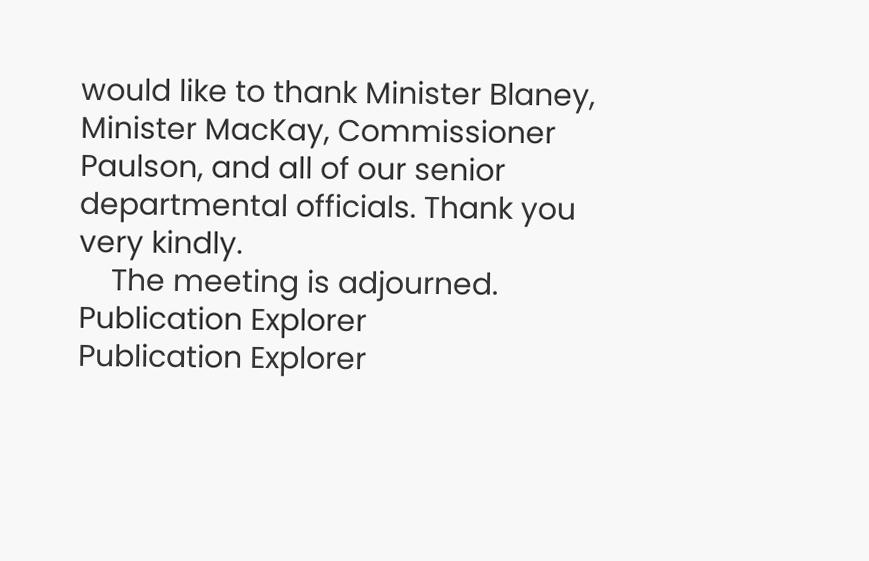would like to thank Minister Blaney, Minister MacKay, Commissioner Paulson, and all of our senior departmental officials. Thank you very kindly.
    The meeting is adjourned.
Publication Explorer
Publication Explorer